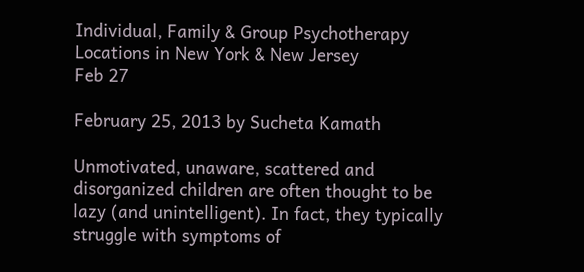Individual, Family & Group Psychotherapy
Locations in New York & New Jersey
Feb 27

February 25, 2013 by Sucheta Kamath

Unmotivated, unaware, scattered and disorganized children are often thought to be lazy (and unintelligent). In fact, they typically struggle with symptoms of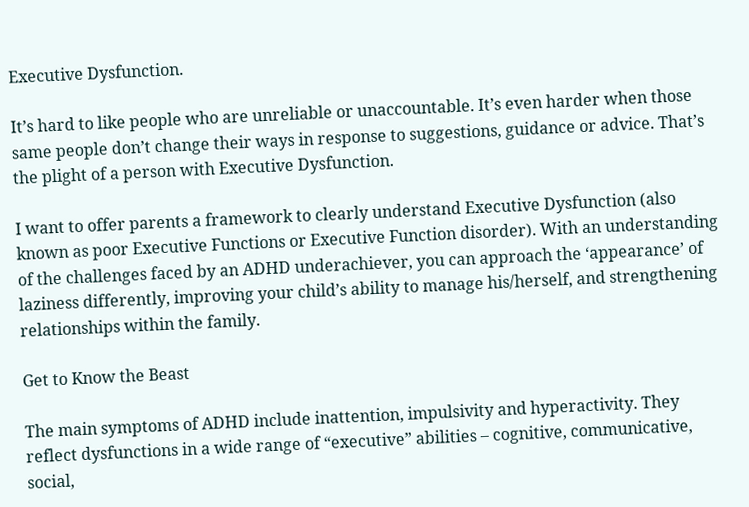Executive Dysfunction.

It’s hard to like people who are unreliable or unaccountable. It’s even harder when those same people don’t change their ways in response to suggestions, guidance or advice. That’s the plight of a person with Executive Dysfunction.

I want to offer parents a framework to clearly understand Executive Dysfunction (also known as poor Executive Functions or Executive Function disorder). With an understanding of the challenges faced by an ADHD underachiever, you can approach the ‘appearance’ of laziness differently, improving your child’s ability to manage his/herself, and strengthening relationships within the family.

Get to Know the Beast

The main symptoms of ADHD include inattention, impulsivity and hyperactivity. They reflect dysfunctions in a wide range of “executive” abilities – cognitive, communicative, social,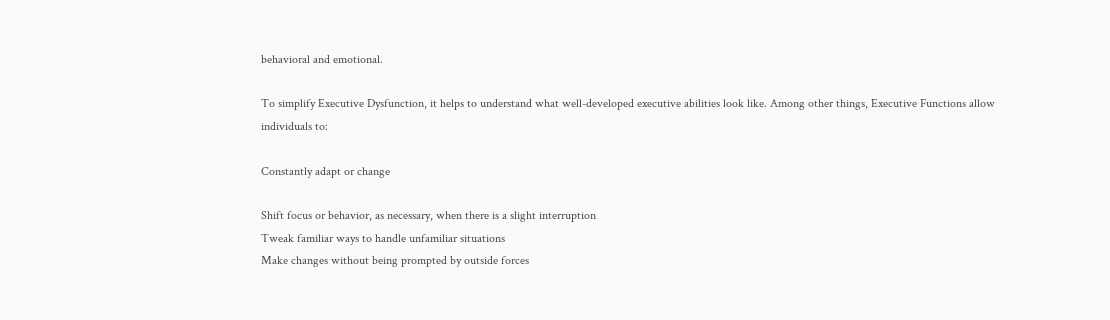behavioral and emotional.

To simplify Executive Dysfunction, it helps to understand what well-developed executive abilities look like. Among other things, Executive Functions allow individuals to:

Constantly adapt or change

Shift focus or behavior, as necessary, when there is a slight interruption
Tweak familiar ways to handle unfamiliar situations
Make changes without being prompted by outside forces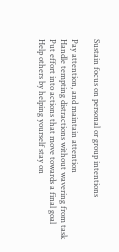Sustain focus on personal or group intentions

Pay attention, and maintain attention
Handle tempting distractions without wavering from task
Put effort into actions that move towards a final goal
Help others by helping yourself stay on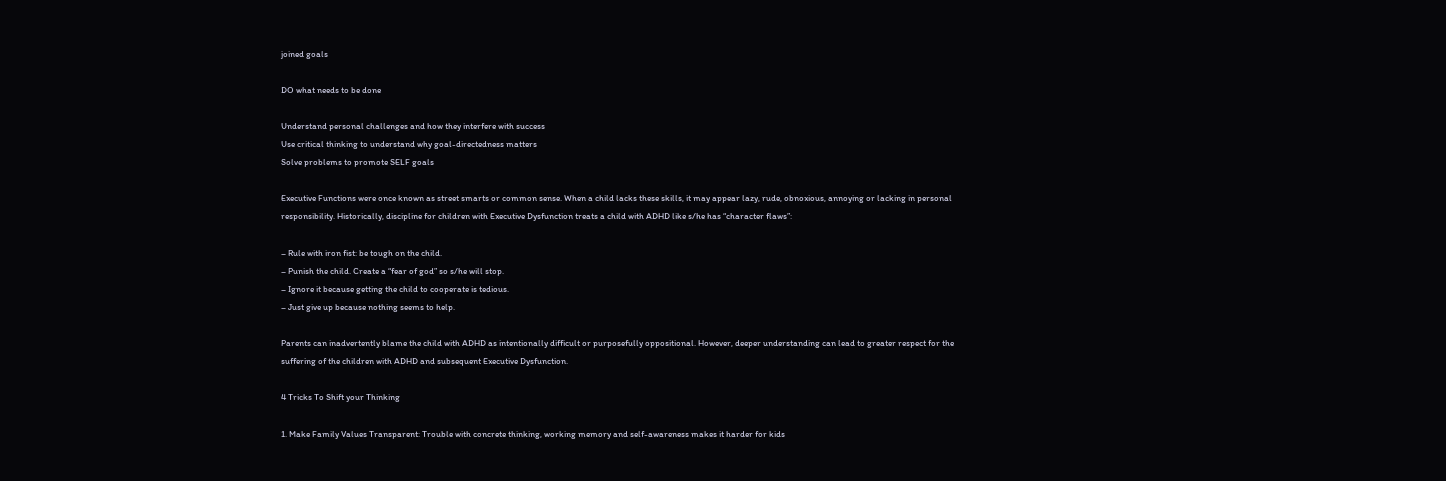joined goals

DO what needs to be done

Understand personal challenges and how they interfere with success
Use critical thinking to understand why goal-directedness matters
Solve problems to promote SELF goals

Executive Functions were once known as street smarts or common sense. When a child lacks these skills, it may appear lazy, rude, obnoxious, annoying or lacking in personal responsibility. Historically, discipline for children with Executive Dysfunction treats a child with ADHD like s/he has “character flaws”:

– Rule with iron fist: be tough on the child.
– Punish the child. Create a “fear of god” so s/he will stop.
– Ignore it because getting the child to cooperate is tedious.
– Just give up because nothing seems to help.

Parents can inadvertently blame the child with ADHD as intentionally difficult or purposefully oppositional. However, deeper understanding can lead to greater respect for the suffering of the children with ADHD and subsequent Executive Dysfunction.

4 Tricks To Shift your Thinking

1. Make Family Values Transparent: Trouble with concrete thinking, working memory and self-awareness makes it harder for kids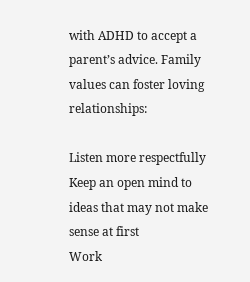with ADHD to accept a parent’s advice. Family values can foster loving relationships:

Listen more respectfully
Keep an open mind to ideas that may not make sense at first
Work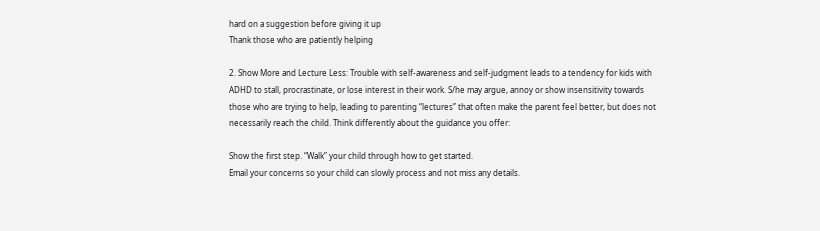hard on a suggestion before giving it up
Thank those who are patiently helping

2. Show More and Lecture Less: Trouble with self-awareness and self-judgment leads to a tendency for kids with ADHD to stall, procrastinate, or lose interest in their work. S/he may argue, annoy or show insensitivity towards those who are trying to help, leading to parenting “lectures” that often make the parent feel better, but does not necessarily reach the child. Think differently about the guidance you offer:

Show the first step. “Walk” your child through how to get started.
Email your concerns so your child can slowly process and not miss any details.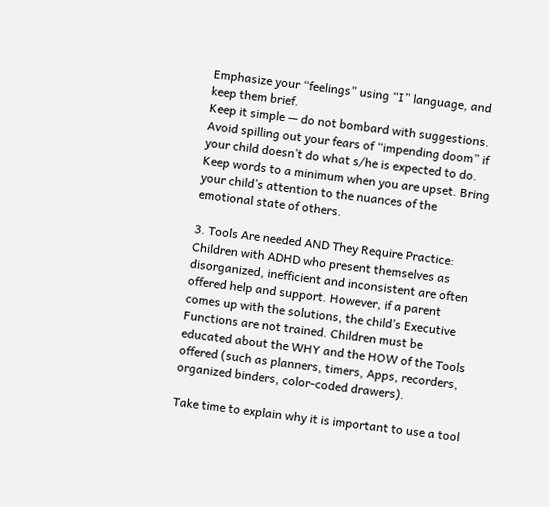Emphasize your “feelings” using “I” language, and keep them brief.
Keep it simple — do not bombard with suggestions.
Avoid spilling out your fears of “impending doom” if your child doesn’t do what s/he is expected to do.
Keep words to a minimum when you are upset. Bring your child’s attention to the nuances of the emotional state of others.

3. Tools Are needed AND They Require Practice: Children with ADHD who present themselves as disorganized, inefficient and inconsistent are often offered help and support. However, if a parent comes up with the solutions, the child’s Executive Functions are not trained. Children must be educated about the WHY and the HOW of the Tools offered (such as planners, timers, Apps, recorders, organized binders, color-coded drawers).

Take time to explain why it is important to use a tool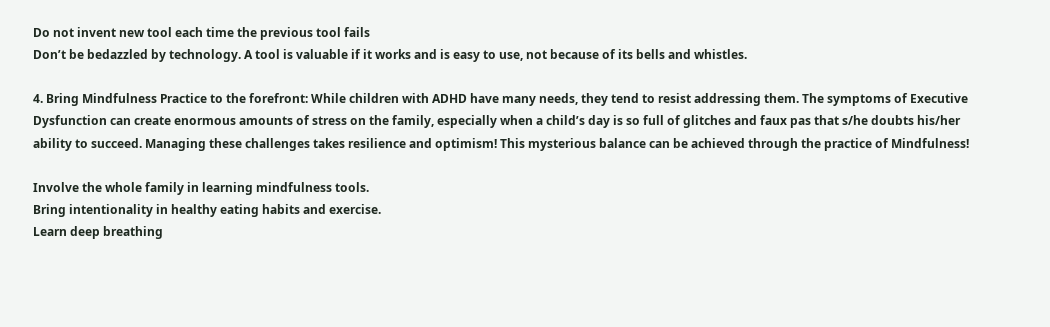Do not invent new tool each time the previous tool fails
Don’t be bedazzled by technology. A tool is valuable if it works and is easy to use, not because of its bells and whistles.

4. Bring Mindfulness Practice to the forefront: While children with ADHD have many needs, they tend to resist addressing them. The symptoms of Executive Dysfunction can create enormous amounts of stress on the family, especially when a child’s day is so full of glitches and faux pas that s/he doubts his/her ability to succeed. Managing these challenges takes resilience and optimism! This mysterious balance can be achieved through the practice of Mindfulness!

Involve the whole family in learning mindfulness tools.
Bring intentionality in healthy eating habits and exercise.
Learn deep breathing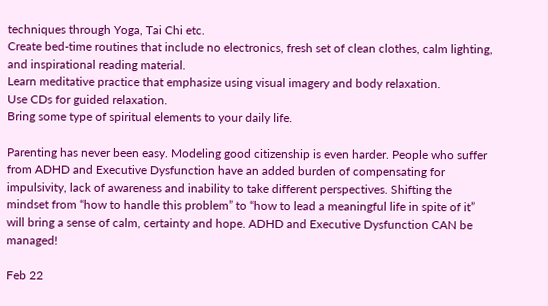techniques through Yoga, Tai Chi etc.
Create bed-time routines that include no electronics, fresh set of clean clothes, calm lighting, and inspirational reading material.
Learn meditative practice that emphasize using visual imagery and body relaxation.
Use CDs for guided relaxation.
Bring some type of spiritual elements to your daily life.

Parenting has never been easy. Modeling good citizenship is even harder. People who suffer from ADHD and Executive Dysfunction have an added burden of compensating for impulsivity, lack of awareness and inability to take different perspectives. Shifting the mindset from “how to handle this problem” to “how to lead a meaningful life in spite of it” will bring a sense of calm, certainty and hope. ADHD and Executive Dysfunction CAN be managed!

Feb 22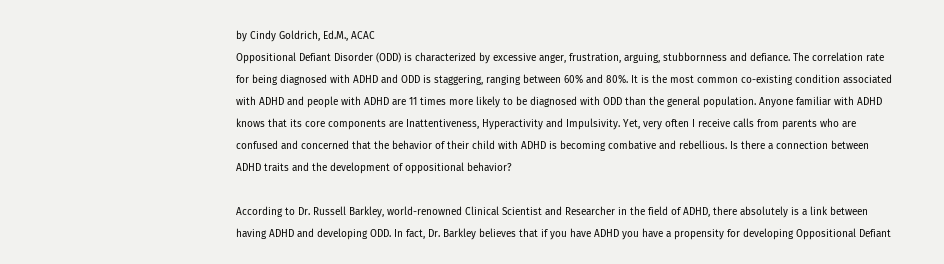by Cindy Goldrich, Ed.M., ACAC
Oppositional Defiant Disorder (ODD) is characterized by excessive anger, frustration, arguing, stubbornness and defiance. The correlation rate for being diagnosed with ADHD and ODD is staggering, ranging between 60% and 80%. It is the most common co-existing condition associated with ADHD and people with ADHD are 11 times more likely to be diagnosed with ODD than the general population. Anyone familiar with ADHD knows that its core components are Inattentiveness, Hyperactivity and Impulsivity. Yet, very often I receive calls from parents who are confused and concerned that the behavior of their child with ADHD is becoming combative and rebellious. Is there a connection between ADHD traits and the development of oppositional behavior?

According to Dr. Russell Barkley, world-renowned Clinical Scientist and Researcher in the field of ADHD, there absolutely is a link between having ADHD and developing ODD. In fact, Dr. Barkley believes that if you have ADHD you have a propensity for developing Oppositional Defiant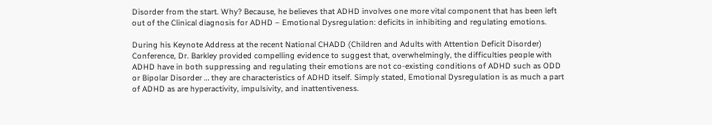Disorder from the start. Why? Because, he believes that ADHD involves one more vital component that has been left out of the Clinical diagnosis for ADHD – Emotional Dysregulation: deficits in inhibiting and regulating emotions.

During his Keynote Address at the recent National CHADD (Children and Adults with Attention Deficit Disorder) Conference, Dr. Barkley provided compelling evidence to suggest that, overwhelmingly, the difficulties people with ADHD have in both suppressing and regulating their emotions are not co-existing conditions of ADHD such as ODD or Bipolar Disorder … they are characteristics of ADHD itself. Simply stated, Emotional Dysregulation is as much a part of ADHD as are hyperactivity, impulsivity, and inattentiveness.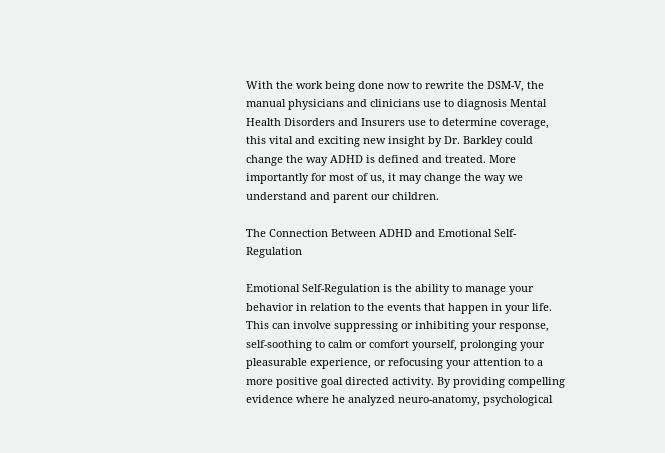With the work being done now to rewrite the DSM-V, the manual physicians and clinicians use to diagnosis Mental Health Disorders and Insurers use to determine coverage, this vital and exciting new insight by Dr. Barkley could change the way ADHD is defined and treated. More importantly for most of us, it may change the way we understand and parent our children.

The Connection Between ADHD and Emotional Self-Regulation

Emotional Self-Regulation is the ability to manage your behavior in relation to the events that happen in your life. This can involve suppressing or inhibiting your response, self-soothing to calm or comfort yourself, prolonging your pleasurable experience, or refocusing your attention to a more positive goal directed activity. By providing compelling evidence where he analyzed neuro-anatomy, psychological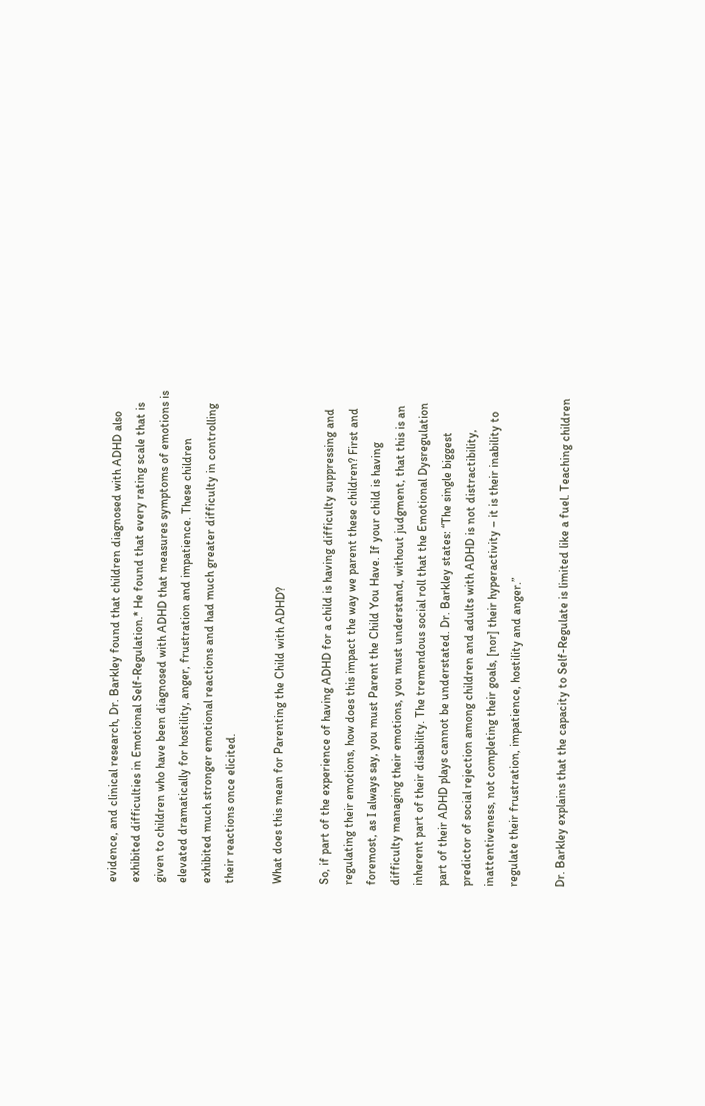evidence, and clinical research, Dr. Barkley found that children diagnosed with ADHD also exhibited difficulties in Emotional Self-Regulation.* He found that every rating scale that is given to children who have been diagnosed with ADHD that measures symptoms of emotions is elevated dramatically for hostility, anger, frustration and impatience. These children exhibited much stronger emotional reactions and had much greater difficulty in controlling their reactions once elicited.

What does this mean for Parenting the Child with ADHD?

So, if part of the experience of having ADHD for a child is having difficulty suppressing and regulating their emotions, how does this impact the way we parent these children? First and foremost, as I always say, you must Parent the Child You Have. If your child is having difficulty managing their emotions, you must understand, without judgment, that this is an inherent part of their disability. The tremendous social roll that the Emotional Dysregulation part of their ADHD plays cannot be understated. Dr. Barkley states: “The single biggest predictor of social rejection among children and adults with ADHD is not distractibility, inattentiveness, not completing their goals, [nor] their hyperactivity – it is their inability to regulate their frustration, impatience, hostility and anger.”

Dr. Barkley explains that the capacity to Self-Regulate is limited like a fuel. Teaching children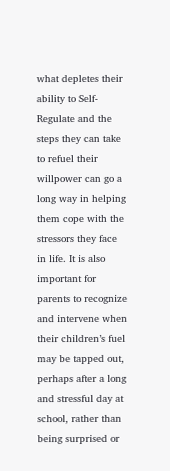what depletes their ability to Self-Regulate and the steps they can take to refuel their willpower can go a long way in helping them cope with the stressors they face in life. It is also important for parents to recognize and intervene when their children’s fuel may be tapped out, perhaps after a long and stressful day at school, rather than being surprised or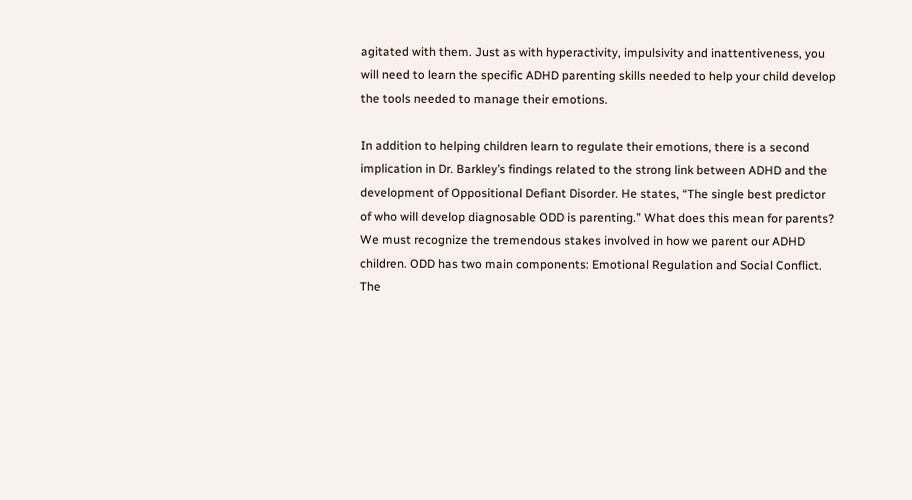agitated with them. Just as with hyperactivity, impulsivity and inattentiveness, you will need to learn the specific ADHD parenting skills needed to help your child develop the tools needed to manage their emotions.

In addition to helping children learn to regulate their emotions, there is a second implication in Dr. Barkley’s findings related to the strong link between ADHD and the development of Oppositional Defiant Disorder. He states, “The single best predictor of who will develop diagnosable ODD is parenting.” What does this mean for parents? We must recognize the tremendous stakes involved in how we parent our ADHD children. ODD has two main components: Emotional Regulation and Social Conflict. The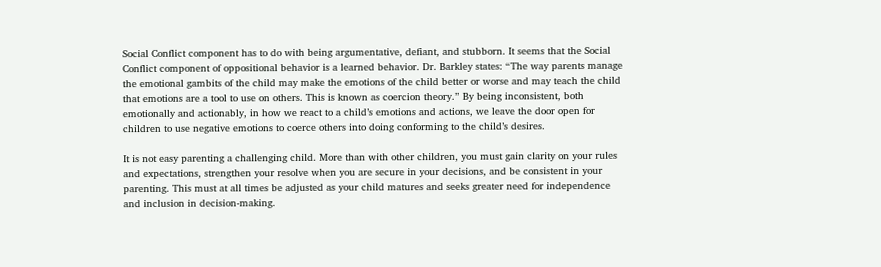Social Conflict component has to do with being argumentative, defiant, and stubborn. It seems that the Social Conflict component of oppositional behavior is a learned behavior. Dr. Barkley states: “The way parents manage the emotional gambits of the child may make the emotions of the child better or worse and may teach the child that emotions are a tool to use on others. This is known as coercion theory.” By being inconsistent, both emotionally and actionably, in how we react to a child’s emotions and actions, we leave the door open for children to use negative emotions to coerce others into doing conforming to the child’s desires.

It is not easy parenting a challenging child. More than with other children, you must gain clarity on your rules and expectations, strengthen your resolve when you are secure in your decisions, and be consistent in your parenting. This must at all times be adjusted as your child matures and seeks greater need for independence and inclusion in decision-making.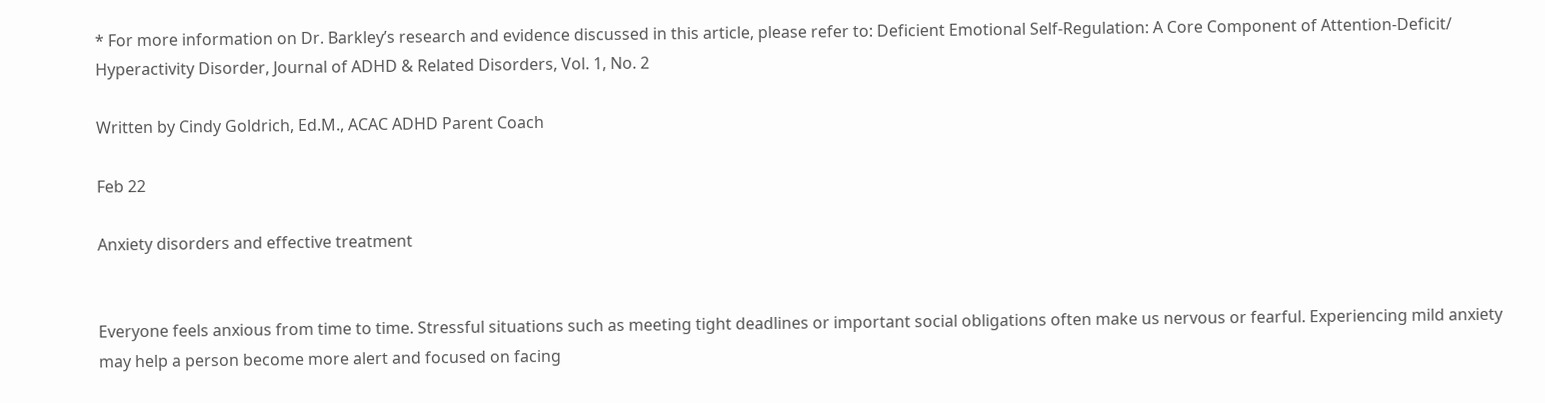* For more information on Dr. Barkley’s research and evidence discussed in this article, please refer to: Deficient Emotional Self-Regulation: A Core Component of Attention-Deficit/ Hyperactivity Disorder, Journal of ADHD & Related Disorders, Vol. 1, No. 2

Written by Cindy Goldrich, Ed.M., ACAC ADHD Parent Coach

Feb 22

Anxiety disorders and effective treatment


Everyone feels anxious from time to time. Stressful situations such as meeting tight deadlines or important social obligations often make us nervous or fearful. Experiencing mild anxiety may help a person become more alert and focused on facing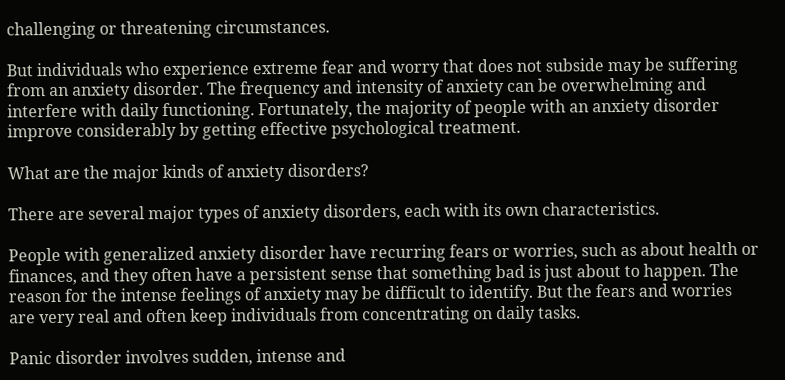challenging or threatening circumstances.

But individuals who experience extreme fear and worry that does not subside may be suffering from an anxiety disorder. The frequency and intensity of anxiety can be overwhelming and interfere with daily functioning. Fortunately, the majority of people with an anxiety disorder improve considerably by getting effective psychological treatment.

What are the major kinds of anxiety disorders?

There are several major types of anxiety disorders, each with its own characteristics.

People with generalized anxiety disorder have recurring fears or worries, such as about health or finances, and they often have a persistent sense that something bad is just about to happen. The reason for the intense feelings of anxiety may be difficult to identify. But the fears and worries are very real and often keep individuals from concentrating on daily tasks.

Panic disorder involves sudden, intense and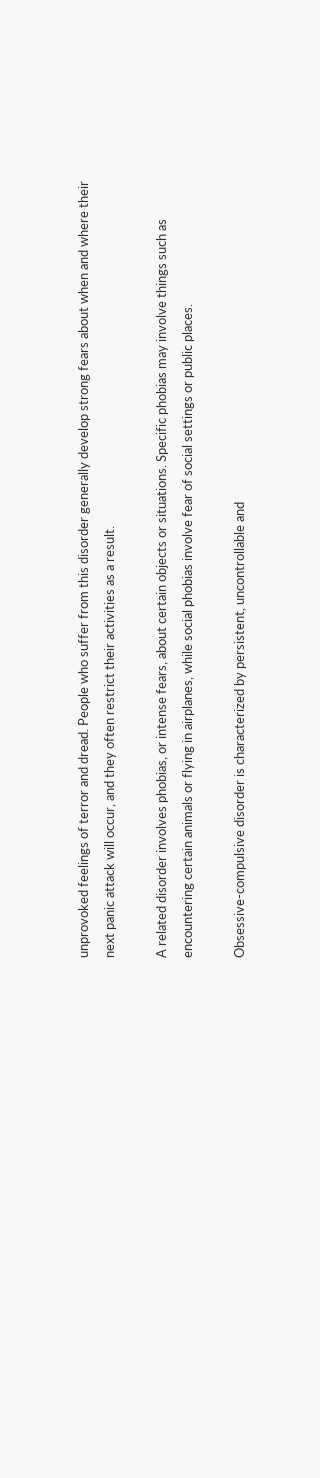unprovoked feelings of terror and dread. People who suffer from this disorder generally develop strong fears about when and where their next panic attack will occur, and they often restrict their activities as a result.

A related disorder involves phobias, or intense fears, about certain objects or situations. Specific phobias may involve things such as encountering certain animals or flying in airplanes, while social phobias involve fear of social settings or public places.

Obsessive-compulsive disorder is characterized by persistent, uncontrollable and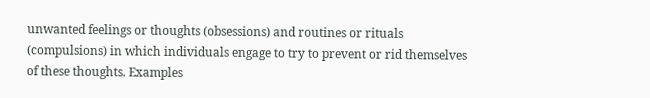unwanted feelings or thoughts (obsessions) and routines or rituals (compulsions) in which individuals engage to try to prevent or rid themselves of these thoughts. Examples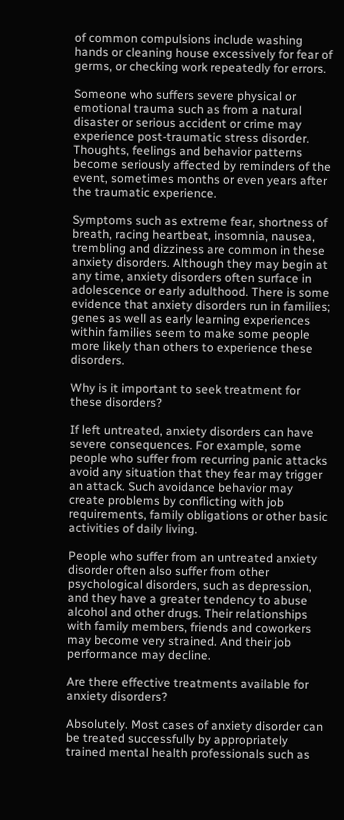of common compulsions include washing hands or cleaning house excessively for fear of germs, or checking work repeatedly for errors.

Someone who suffers severe physical or emotional trauma such as from a natural disaster or serious accident or crime may experience post-traumatic stress disorder. Thoughts, feelings and behavior patterns become seriously affected by reminders of the event, sometimes months or even years after the traumatic experience.

Symptoms such as extreme fear, shortness of breath, racing heartbeat, insomnia, nausea, trembling and dizziness are common in these anxiety disorders. Although they may begin at any time, anxiety disorders often surface in adolescence or early adulthood. There is some evidence that anxiety disorders run in families; genes as well as early learning experiences within families seem to make some people more likely than others to experience these disorders.

Why is it important to seek treatment for these disorders?

If left untreated, anxiety disorders can have severe consequences. For example, some people who suffer from recurring panic attacks avoid any situation that they fear may trigger an attack. Such avoidance behavior may create problems by conflicting with job requirements, family obligations or other basic activities of daily living.

People who suffer from an untreated anxiety disorder often also suffer from other psychological disorders, such as depression, and they have a greater tendency to abuse alcohol and other drugs. Their relationships with family members, friends and coworkers may become very strained. And their job performance may decline.

Are there effective treatments available for anxiety disorders?

Absolutely. Most cases of anxiety disorder can be treated successfully by appropriately trained mental health professionals such as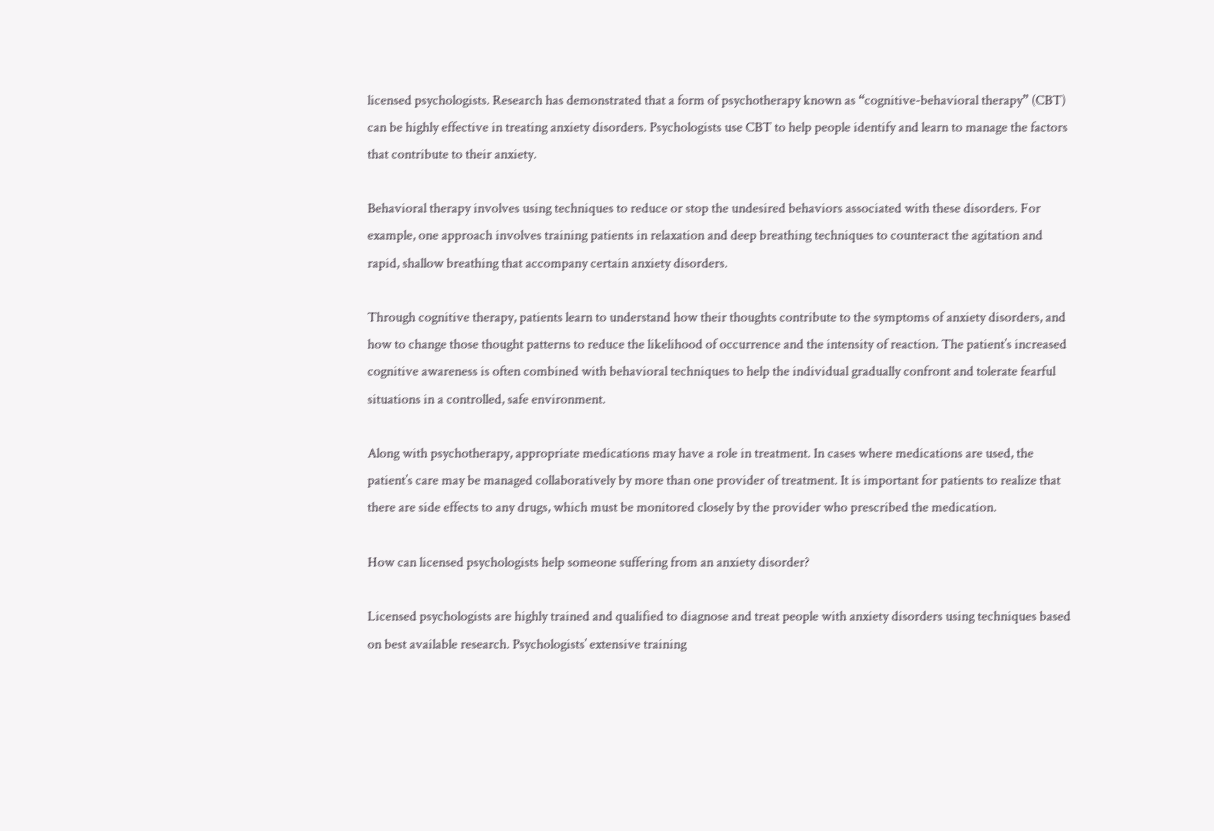licensed psychologists. Research has demonstrated that a form of psychotherapy known as “cognitive-behavioral therapy” (CBT) can be highly effective in treating anxiety disorders. Psychologists use CBT to help people identify and learn to manage the factors that contribute to their anxiety.

Behavioral therapy involves using techniques to reduce or stop the undesired behaviors associated with these disorders. For example, one approach involves training patients in relaxation and deep breathing techniques to counteract the agitation and rapid, shallow breathing that accompany certain anxiety disorders.

Through cognitive therapy, patients learn to understand how their thoughts contribute to the symptoms of anxiety disorders, and how to change those thought patterns to reduce the likelihood of occurrence and the intensity of reaction. The patient’s increased cognitive awareness is often combined with behavioral techniques to help the individual gradually confront and tolerate fearful situations in a controlled, safe environment.

Along with psychotherapy, appropriate medications may have a role in treatment. In cases where medications are used, the patient’s care may be managed collaboratively by more than one provider of treatment. It is important for patients to realize that there are side effects to any drugs, which must be monitored closely by the provider who prescribed the medication.

How can licensed psychologists help someone suffering from an anxiety disorder?

Licensed psychologists are highly trained and qualified to diagnose and treat people with anxiety disorders using techniques based on best available research. Psychologists’ extensive training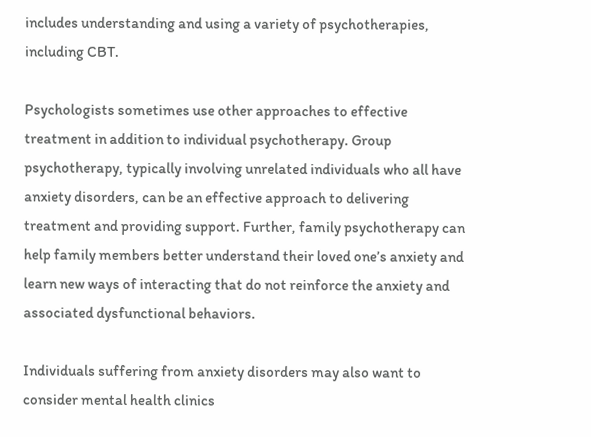includes understanding and using a variety of psychotherapies, including CBT.

Psychologists sometimes use other approaches to effective treatment in addition to individual psychotherapy. Group psychotherapy, typically involving unrelated individuals who all have anxiety disorders, can be an effective approach to delivering treatment and providing support. Further, family psychotherapy can help family members better understand their loved one’s anxiety and learn new ways of interacting that do not reinforce the anxiety and associated dysfunctional behaviors.

Individuals suffering from anxiety disorders may also want to consider mental health clinics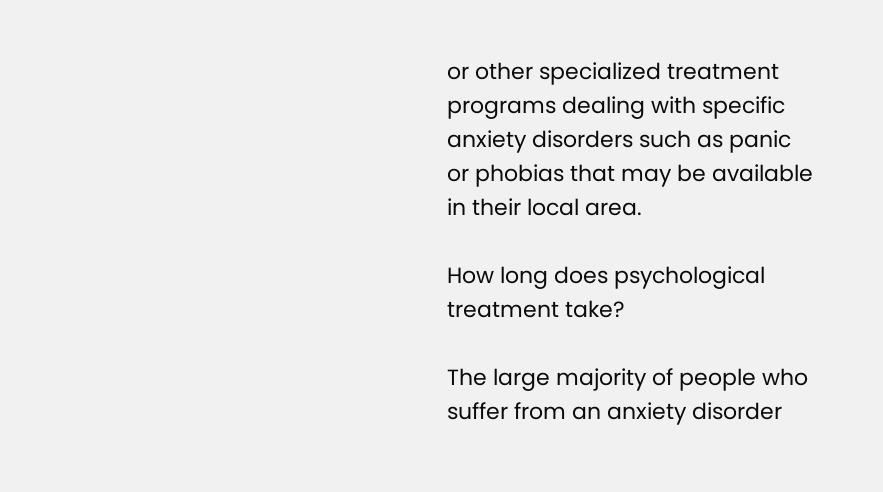or other specialized treatment programs dealing with specific anxiety disorders such as panic or phobias that may be available in their local area.

How long does psychological treatment take?

The large majority of people who suffer from an anxiety disorder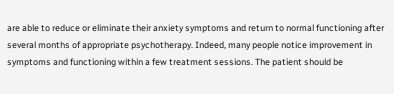are able to reduce or eliminate their anxiety symptoms and return to normal functioning after several months of appropriate psychotherapy. Indeed, many people notice improvement in symptoms and functioning within a few treatment sessions. The patient should be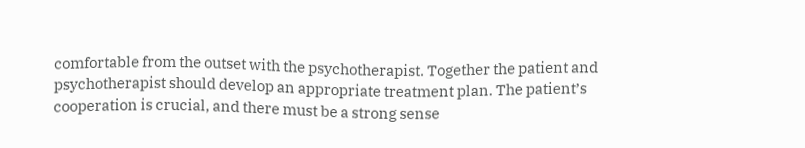comfortable from the outset with the psychotherapist. Together the patient and psychotherapist should develop an appropriate treatment plan. The patient’s cooperation is crucial, and there must be a strong sense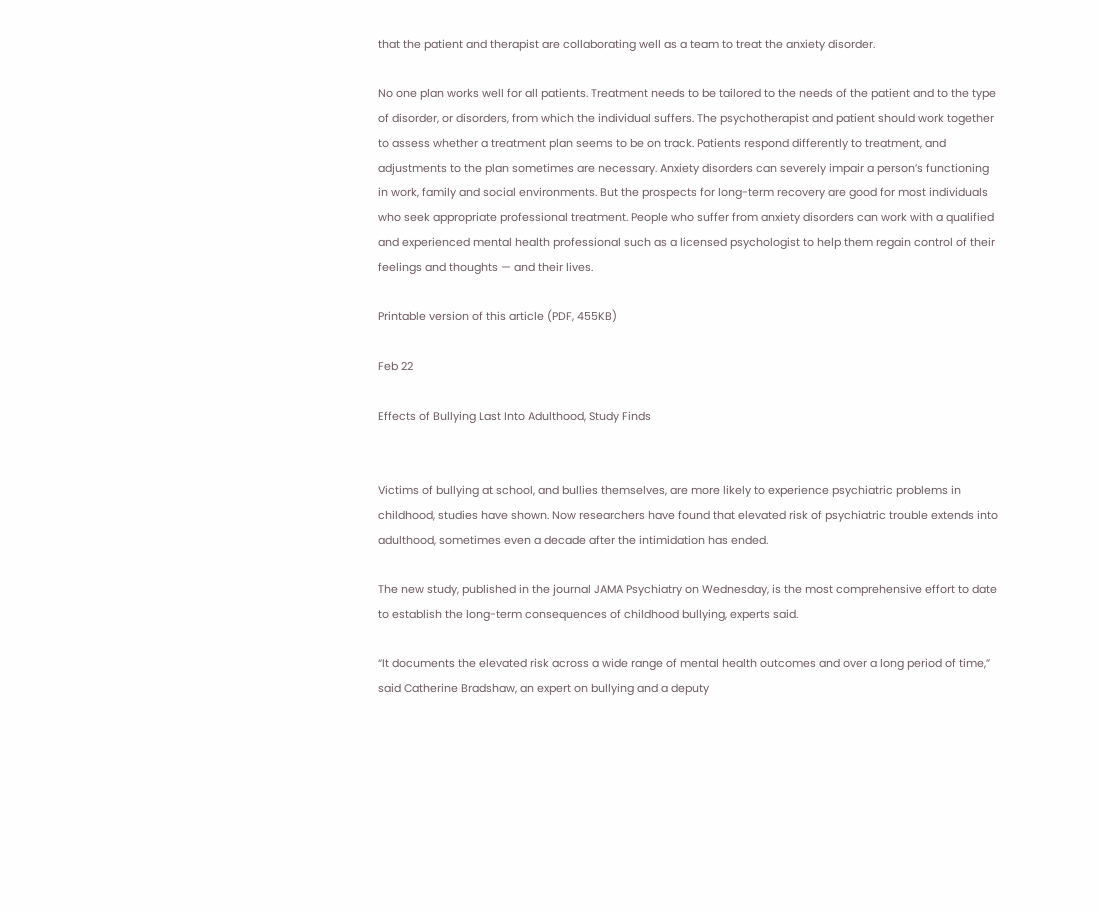that the patient and therapist are collaborating well as a team to treat the anxiety disorder.

No one plan works well for all patients. Treatment needs to be tailored to the needs of the patient and to the type of disorder, or disorders, from which the individual suffers. The psychotherapist and patient should work together to assess whether a treatment plan seems to be on track. Patients respond differently to treatment, and adjustments to the plan sometimes are necessary. Anxiety disorders can severely impair a person’s functioning in work, family and social environments. But the prospects for long-term recovery are good for most individuals who seek appropriate professional treatment. People who suffer from anxiety disorders can work with a qualified and experienced mental health professional such as a licensed psychologist to help them regain control of their feelings and thoughts — and their lives.

Printable version of this article (PDF, 455KB)

Feb 22

Effects of Bullying Last Into Adulthood, Study Finds


Victims of bullying at school, and bullies themselves, are more likely to experience psychiatric problems in childhood, studies have shown. Now researchers have found that elevated risk of psychiatric trouble extends into adulthood, sometimes even a decade after the intimidation has ended.

The new study, published in the journal JAMA Psychiatry on Wednesday, is the most comprehensive effort to date to establish the long-term consequences of childhood bullying, experts said.

“It documents the elevated risk across a wide range of mental health outcomes and over a long period of time,” said Catherine Bradshaw, an expert on bullying and a deputy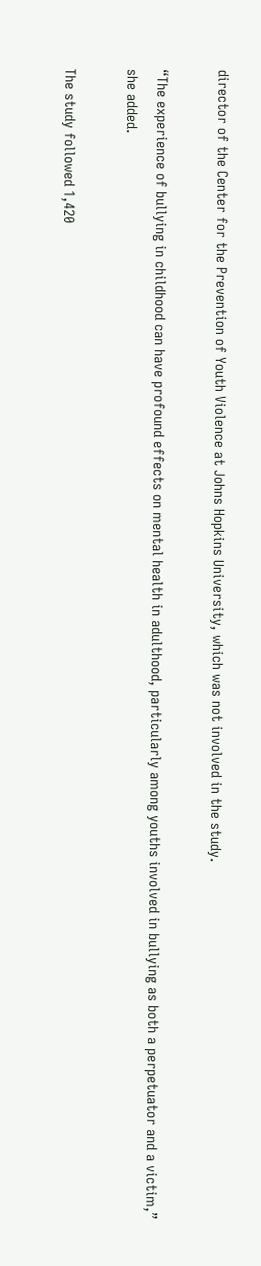director of the Center for the Prevention of Youth Violence at Johns Hopkins University, which was not involved in the study.

“The experience of bullying in childhood can have profound effects on mental health in adulthood, particularly among youths involved in bullying as both a perpetuator and a victim,” she added.

The study followed 1,420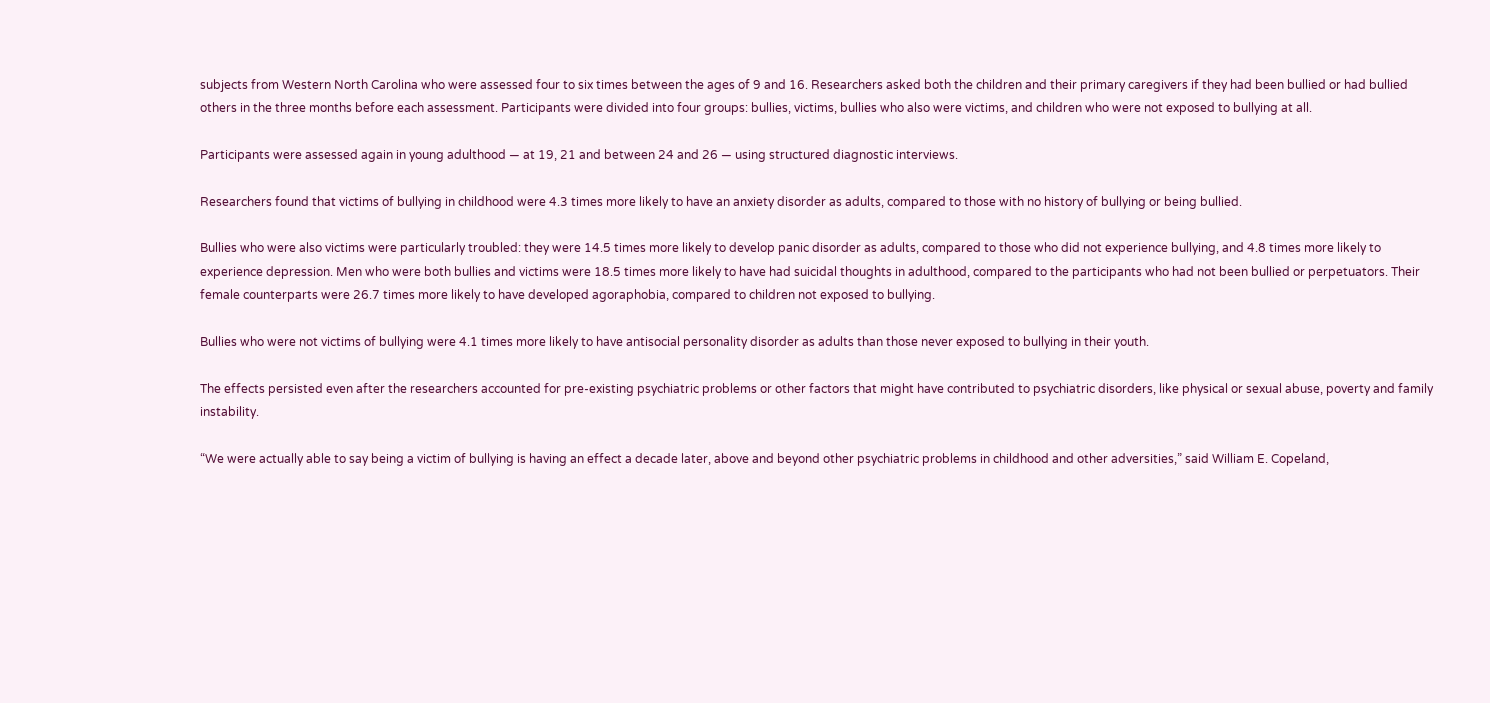subjects from Western North Carolina who were assessed four to six times between the ages of 9 and 16. Researchers asked both the children and their primary caregivers if they had been bullied or had bullied others in the three months before each assessment. Participants were divided into four groups: bullies, victims, bullies who also were victims, and children who were not exposed to bullying at all.

Participants were assessed again in young adulthood — at 19, 21 and between 24 and 26 — using structured diagnostic interviews.

Researchers found that victims of bullying in childhood were 4.3 times more likely to have an anxiety disorder as adults, compared to those with no history of bullying or being bullied.

Bullies who were also victims were particularly troubled: they were 14.5 times more likely to develop panic disorder as adults, compared to those who did not experience bullying, and 4.8 times more likely to experience depression. Men who were both bullies and victims were 18.5 times more likely to have had suicidal thoughts in adulthood, compared to the participants who had not been bullied or perpetuators. Their female counterparts were 26.7 times more likely to have developed agoraphobia, compared to children not exposed to bullying.

Bullies who were not victims of bullying were 4.1 times more likely to have antisocial personality disorder as adults than those never exposed to bullying in their youth.

The effects persisted even after the researchers accounted for pre-existing psychiatric problems or other factors that might have contributed to psychiatric disorders, like physical or sexual abuse, poverty and family instability.

“We were actually able to say being a victim of bullying is having an effect a decade later, above and beyond other psychiatric problems in childhood and other adversities,” said William E. Copeland,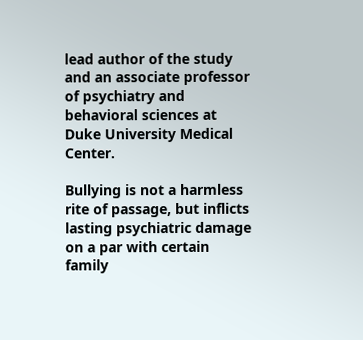lead author of the study and an associate professor of psychiatry and behavioral sciences at Duke University Medical Center.

Bullying is not a harmless rite of passage, but inflicts lasting psychiatric damage on a par with certain family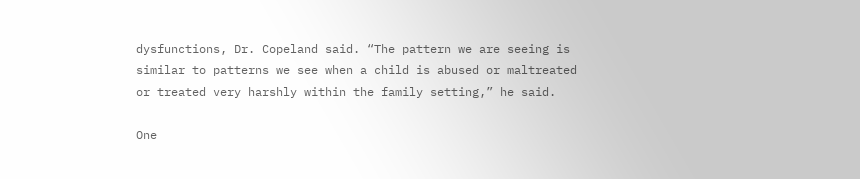dysfunctions, Dr. Copeland said. “The pattern we are seeing is similar to patterns we see when a child is abused or maltreated or treated very harshly within the family setting,” he said.

One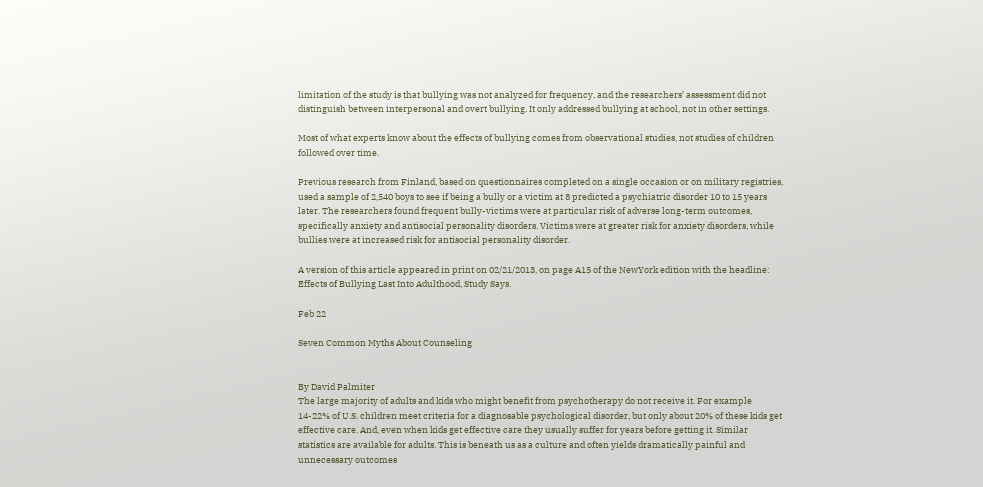limitation of the study is that bullying was not analyzed for frequency, and the researchers’ assessment did not distinguish between interpersonal and overt bullying. It only addressed bullying at school, not in other settings.

Most of what experts know about the effects of bullying comes from observational studies, not studies of children followed over time.

Previous research from Finland, based on questionnaires completed on a single occasion or on military registries, used a sample of 2,540 boys to see if being a bully or a victim at 8 predicted a psychiatric disorder 10 to 15 years later. The researchers found frequent bully-victims were at particular risk of adverse long-term outcomes, specifically anxiety and antisocial personality disorders. Victims were at greater risk for anxiety disorders, while bullies were at increased risk for antisocial personality disorder.

A version of this article appeared in print on 02/21/2013, on page A15 of the NewYork edition with the headline: Effects of Bullying Last Into Adulthood, Study Says.

Feb 22

Seven Common Myths About Counseling


By David Palmiter
The large majority of adults and kids who might benefit from psychotherapy do not receive it. For example 14-22% of U.S. children meet criteria for a diagnosable psychological disorder, but only about 20% of these kids get effective care. And, even when kids get effective care they usually suffer for years before getting it. Similar statistics are available for adults. This is beneath us as a culture and often yields dramatically painful and unnecessary outcomes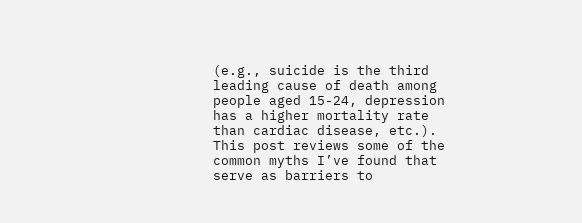(e.g., suicide is the third leading cause of death among people aged 15-24, depression has a higher mortality rate than cardiac disease, etc.). This post reviews some of the common myths I’ve found that serve as barriers to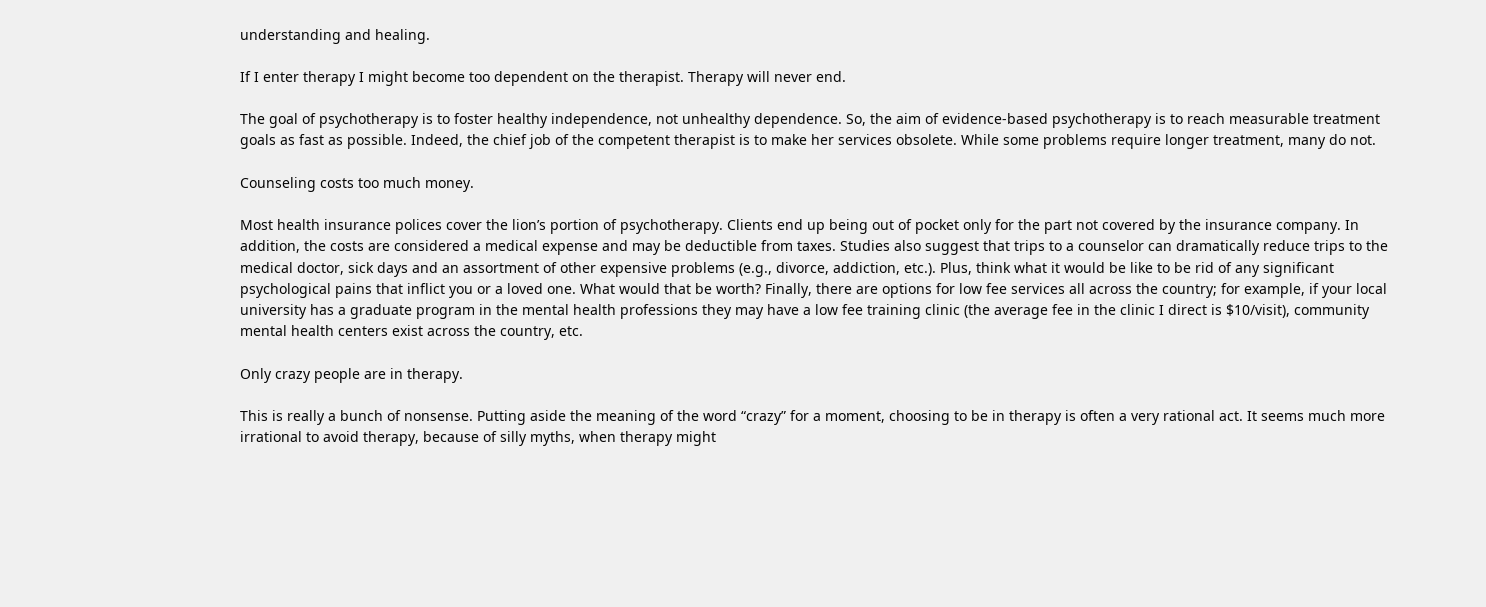understanding and healing.

If I enter therapy I might become too dependent on the therapist. Therapy will never end.

The goal of psychotherapy is to foster healthy independence, not unhealthy dependence. So, the aim of evidence-based psychotherapy is to reach measurable treatment goals as fast as possible. Indeed, the chief job of the competent therapist is to make her services obsolete. While some problems require longer treatment, many do not.

Counseling costs too much money.

Most health insurance polices cover the lion’s portion of psychotherapy. Clients end up being out of pocket only for the part not covered by the insurance company. In addition, the costs are considered a medical expense and may be deductible from taxes. Studies also suggest that trips to a counselor can dramatically reduce trips to the medical doctor, sick days and an assortment of other expensive problems (e.g., divorce, addiction, etc.). Plus, think what it would be like to be rid of any significant psychological pains that inflict you or a loved one. What would that be worth? Finally, there are options for low fee services all across the country; for example, if your local university has a graduate program in the mental health professions they may have a low fee training clinic (the average fee in the clinic I direct is $10/visit), community mental health centers exist across the country, etc.

Only crazy people are in therapy.

This is really a bunch of nonsense. Putting aside the meaning of the word “crazy” for a moment, choosing to be in therapy is often a very rational act. It seems much more irrational to avoid therapy, because of silly myths, when therapy might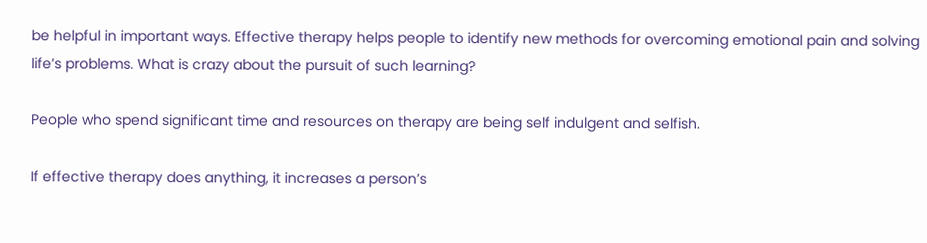be helpful in important ways. Effective therapy helps people to identify new methods for overcoming emotional pain and solving life’s problems. What is crazy about the pursuit of such learning?

People who spend significant time and resources on therapy are being self indulgent and selfish.

If effective therapy does anything, it increases a person’s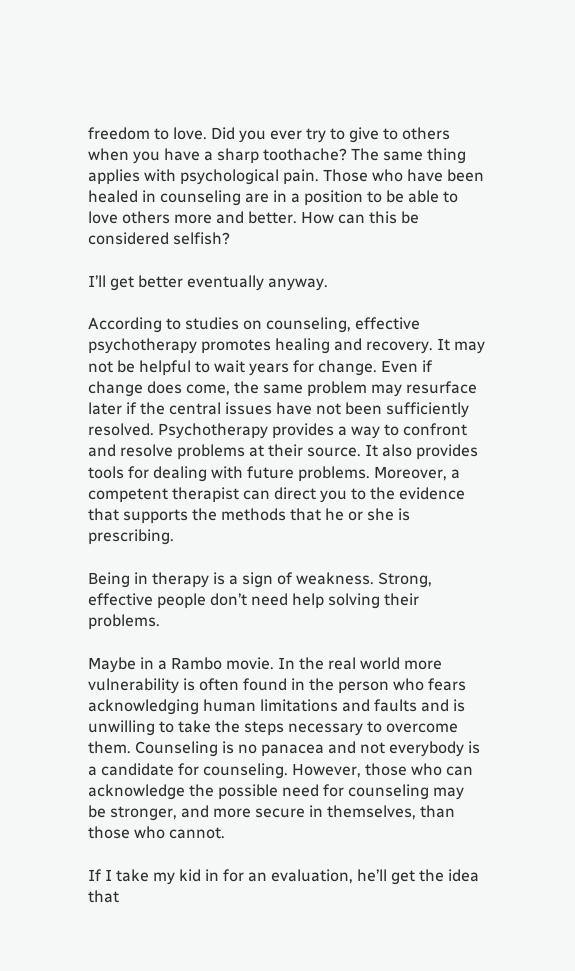freedom to love. Did you ever try to give to others when you have a sharp toothache? The same thing applies with psychological pain. Those who have been healed in counseling are in a position to be able to love others more and better. How can this be considered selfish?

I’ll get better eventually anyway.

According to studies on counseling, effective psychotherapy promotes healing and recovery. It may not be helpful to wait years for change. Even if change does come, the same problem may resurface later if the central issues have not been sufficiently resolved. Psychotherapy provides a way to confront and resolve problems at their source. It also provides tools for dealing with future problems. Moreover, a competent therapist can direct you to the evidence that supports the methods that he or she is prescribing.

Being in therapy is a sign of weakness. Strong, effective people don’t need help solving their problems.

Maybe in a Rambo movie. In the real world more vulnerability is often found in the person who fears acknowledging human limitations and faults and is unwilling to take the steps necessary to overcome them. Counseling is no panacea and not everybody is a candidate for counseling. However, those who can acknowledge the possible need for counseling may be stronger, and more secure in themselves, than those who cannot.

If I take my kid in for an evaluation, he’ll get the idea that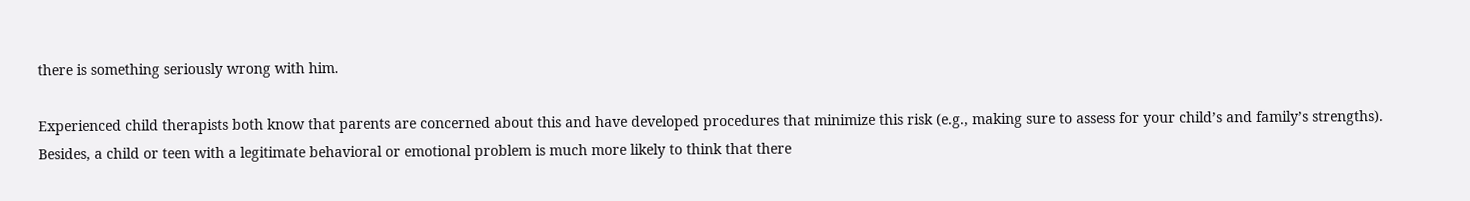there is something seriously wrong with him.

Experienced child therapists both know that parents are concerned about this and have developed procedures that minimize this risk (e.g., making sure to assess for your child’s and family’s strengths). Besides, a child or teen with a legitimate behavioral or emotional problem is much more likely to think that there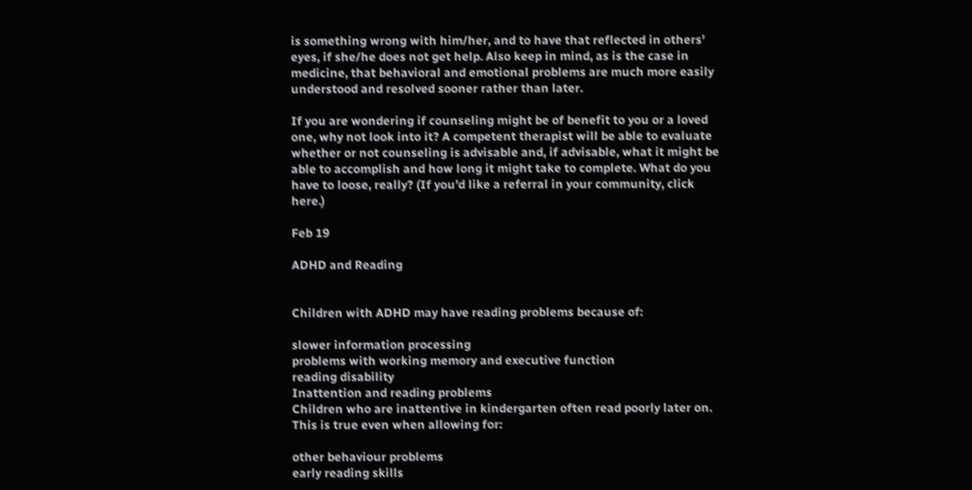is something wrong with him/her, and to have that reflected in others’ eyes, if she/he does not get help. Also keep in mind, as is the case in medicine, that behavioral and emotional problems are much more easily understood and resolved sooner rather than later.

If you are wondering if counseling might be of benefit to you or a loved one, why not look into it? A competent therapist will be able to evaluate whether or not counseling is advisable and, if advisable, what it might be able to accomplish and how long it might take to complete. What do you have to loose, really? (If you’d like a referral in your community, click here.)

Feb 19

ADHD and Reading


Children with ADHD may have reading problems because of:

slower information processing
problems with working memory and executive function
reading disability
Inattention and reading problems
Children who are inattentive in kindergarten often read poorly later on. This is true even when allowing for:

other behaviour problems
early reading skills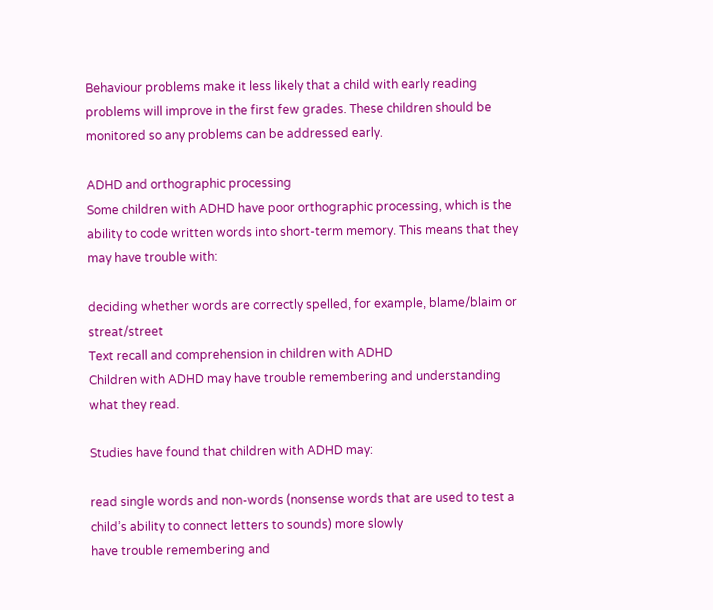Behaviour problems make it less likely that a child with early reading problems will improve in the first few grades. These children should be monitored so any problems can be addressed early.

ADHD and orthographic processing
Some children with ADHD have poor orthographic processing, which is the ability to code written words into short-term memory. This means that they may have trouble with:

deciding whether words are correctly spelled, for example, blame/blaim or streat/street
Text recall and comprehension in children with ADHD
Children with ADHD may have trouble remembering and understanding what they read.

Studies have found that children with ADHD may:

read single words and non-words (nonsense words that are used to test a child’s ability to connect letters to sounds) more slowly
have trouble remembering and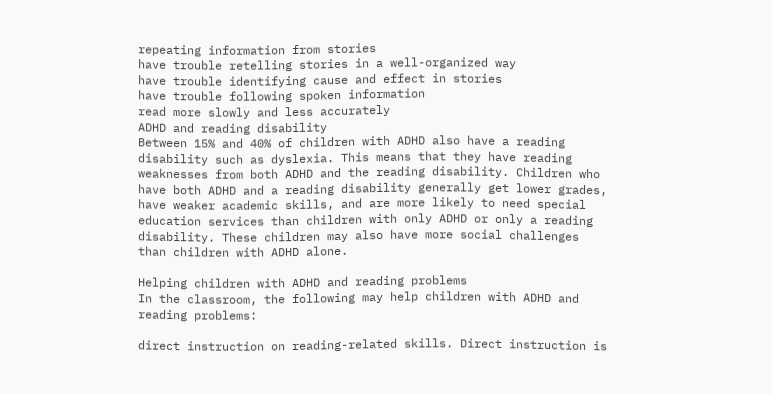repeating information from stories
have trouble retelling stories in a well-organized way
have trouble identifying cause and effect in stories
have trouble following spoken information
read more slowly and less accurately
ADHD and reading disability
Between 15% and 40% of children with ADHD also have a reading disability such as dyslexia. This means that they have reading weaknesses from both ADHD and the reading disability. Children who have both ADHD and a reading disability generally get lower grades, have weaker academic skills, and are more likely to need special education services than children with only ADHD or only a reading disability. These children may also have more social challenges than children with ADHD alone.

Helping children with ADHD and reading problems
In the classroom, the following may help children with ADHD and reading problems:

direct instruction on reading-related skills. Direct instruction is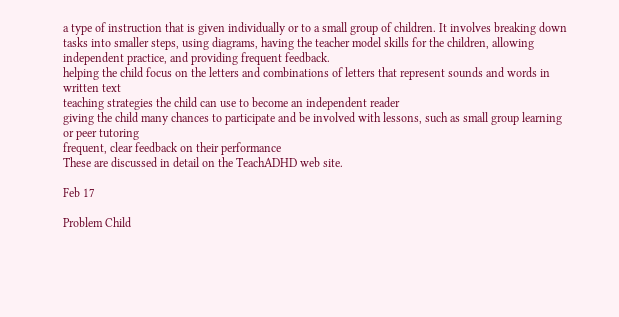a type of instruction that is given individually or to a small group of children. It involves breaking down tasks into smaller steps, using diagrams, having the teacher model skills for the children, allowing independent practice, and providing frequent feedback.
helping the child focus on the letters and combinations of letters that represent sounds and words in written text
teaching strategies the child can use to become an independent reader
giving the child many chances to participate and be involved with lessons, such as small group learning or peer tutoring
frequent, clear feedback on their performance
These are discussed in detail on the TeachADHD web site.

Feb 17

Problem Child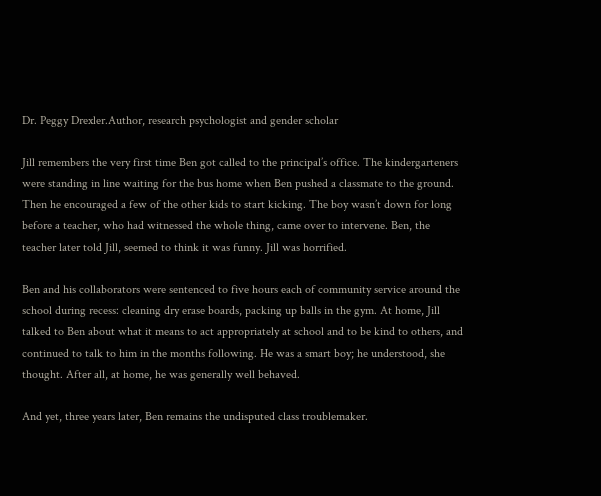Dr. Peggy Drexler.Author, research psychologist and gender scholar

Jill remembers the very first time Ben got called to the principal’s office. The kindergarteners were standing in line waiting for the bus home when Ben pushed a classmate to the ground. Then he encouraged a few of the other kids to start kicking. The boy wasn’t down for long before a teacher, who had witnessed the whole thing, came over to intervene. Ben, the teacher later told Jill, seemed to think it was funny. Jill was horrified.

Ben and his collaborators were sentenced to five hours each of community service around the school during recess: cleaning dry erase boards, packing up balls in the gym. At home, Jill talked to Ben about what it means to act appropriately at school and to be kind to others, and continued to talk to him in the months following. He was a smart boy; he understood, she thought. After all, at home, he was generally well behaved.

And yet, three years later, Ben remains the undisputed class troublemaker.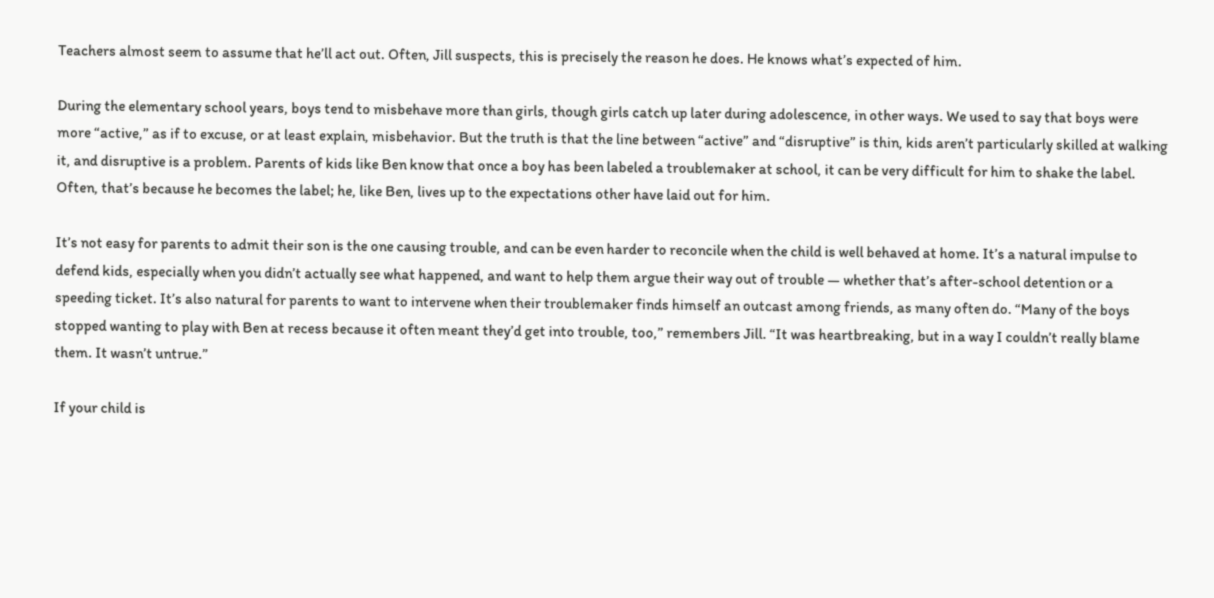Teachers almost seem to assume that he’ll act out. Often, Jill suspects, this is precisely the reason he does. He knows what’s expected of him.

During the elementary school years, boys tend to misbehave more than girls, though girls catch up later during adolescence, in other ways. We used to say that boys were more “active,” as if to excuse, or at least explain, misbehavior. But the truth is that the line between “active” and “disruptive” is thin, kids aren’t particularly skilled at walking it, and disruptive is a problem. Parents of kids like Ben know that once a boy has been labeled a troublemaker at school, it can be very difficult for him to shake the label. Often, that’s because he becomes the label; he, like Ben, lives up to the expectations other have laid out for him.

It’s not easy for parents to admit their son is the one causing trouble, and can be even harder to reconcile when the child is well behaved at home. It’s a natural impulse to defend kids, especially when you didn’t actually see what happened, and want to help them argue their way out of trouble — whether that’s after-school detention or a speeding ticket. It’s also natural for parents to want to intervene when their troublemaker finds himself an outcast among friends, as many often do. “Many of the boys stopped wanting to play with Ben at recess because it often meant they’d get into trouble, too,” remembers Jill. “It was heartbreaking, but in a way I couldn’t really blame them. It wasn’t untrue.”

If your child is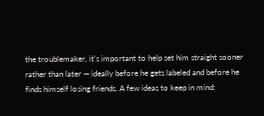the troublemaker, it’s important to help set him straight sooner rather than later — ideally before he gets labeled and before he finds himself losing friends. A few ideas to keep in mind: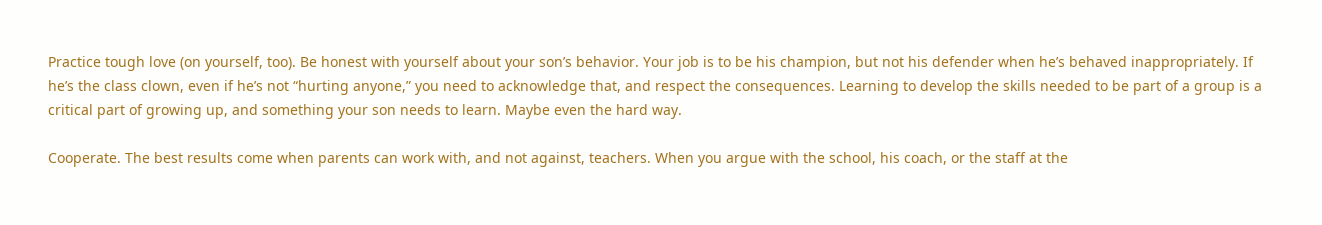Practice tough love (on yourself, too). Be honest with yourself about your son’s behavior. Your job is to be his champion, but not his defender when he’s behaved inappropriately. If he’s the class clown, even if he’s not “hurting anyone,” you need to acknowledge that, and respect the consequences. Learning to develop the skills needed to be part of a group is a critical part of growing up, and something your son needs to learn. Maybe even the hard way.

Cooperate. The best results come when parents can work with, and not against, teachers. When you argue with the school, his coach, or the staff at the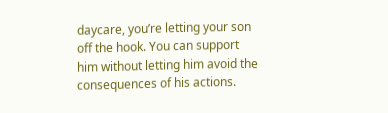daycare, you’re letting your son off the hook. You can support him without letting him avoid the consequences of his actions.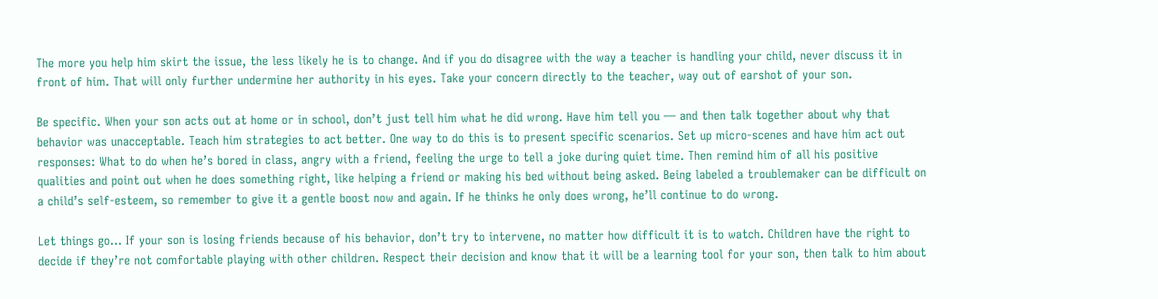The more you help him skirt the issue, the less likely he is to change. And if you do disagree with the way a teacher is handling your child, never discuss it in front of him. That will only further undermine her authority in his eyes. Take your concern directly to the teacher, way out of earshot of your son.

Be specific. When your son acts out at home or in school, don’t just tell him what he did wrong. Have him tell you — and then talk together about why that behavior was unacceptable. Teach him strategies to act better. One way to do this is to present specific scenarios. Set up micro-scenes and have him act out responses: What to do when he’s bored in class, angry with a friend, feeling the urge to tell a joke during quiet time. Then remind him of all his positive qualities and point out when he does something right, like helping a friend or making his bed without being asked. Being labeled a troublemaker can be difficult on a child’s self-esteem, so remember to give it a gentle boost now and again. If he thinks he only does wrong, he’ll continue to do wrong.

Let things go… If your son is losing friends because of his behavior, don’t try to intervene, no matter how difficult it is to watch. Children have the right to decide if they’re not comfortable playing with other children. Respect their decision and know that it will be a learning tool for your son, then talk to him about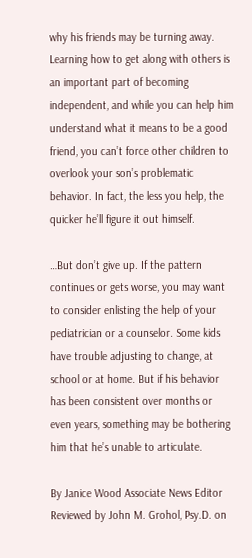why his friends may be turning away. Learning how to get along with others is an important part of becoming independent, and while you can help him understand what it means to be a good friend, you can’t force other children to overlook your son’s problematic behavior. In fact, the less you help, the quicker he’ll figure it out himself.

…But don’t give up. If the pattern continues or gets worse, you may want to consider enlisting the help of your pediatrician or a counselor. Some kids have trouble adjusting to change, at school or at home. But if his behavior has been consistent over months or even years, something may be bothering him that he’s unable to articulate.

By Janice Wood Associate News Editor
Reviewed by John M. Grohol, Psy.D. on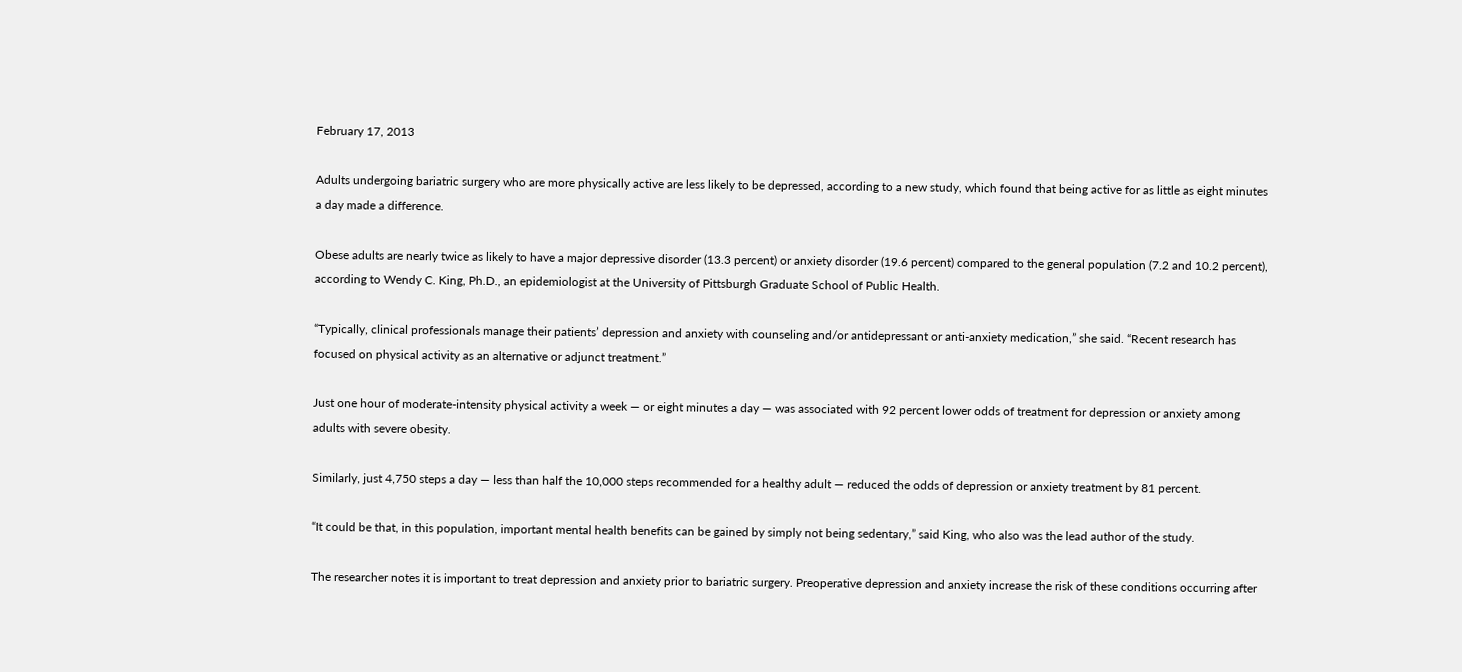February 17, 2013

Adults undergoing bariatric surgery who are more physically active are less likely to be depressed, according to a new study, which found that being active for as little as eight minutes a day made a difference.

Obese adults are nearly twice as likely to have a major depressive disorder (13.3 percent) or anxiety disorder (19.6 percent) compared to the general population (7.2 and 10.2 percent), according to Wendy C. King, Ph.D., an epidemiologist at the University of Pittsburgh Graduate School of Public Health.

“Typically, clinical professionals manage their patients’ depression and anxiety with counseling and/or antidepressant or anti-anxiety medication,” she said. “Recent research has focused on physical activity as an alternative or adjunct treatment.”

Just one hour of moderate-intensity physical activity a week — or eight minutes a day — was associated with 92 percent lower odds of treatment for depression or anxiety among adults with severe obesity.

Similarly, just 4,750 steps a day — less than half the 10,000 steps recommended for a healthy adult — reduced the odds of depression or anxiety treatment by 81 percent.

“It could be that, in this population, important mental health benefits can be gained by simply not being sedentary,” said King, who also was the lead author of the study.

The researcher notes it is important to treat depression and anxiety prior to bariatric surgery. Preoperative depression and anxiety increase the risk of these conditions occurring after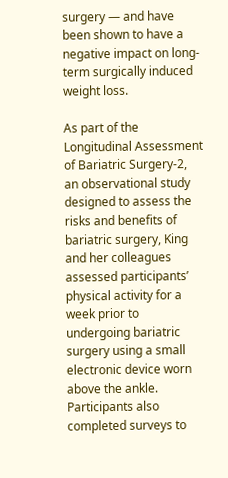surgery — and have been shown to have a negative impact on long-term surgically induced weight loss.

As part of the Longitudinal Assessment of Bariatric Surgery-2, an observational study designed to assess the risks and benefits of bariatric surgery, King and her colleagues assessed participants’ physical activity for a week prior to undergoing bariatric surgery using a small electronic device worn above the ankle. Participants also completed surveys to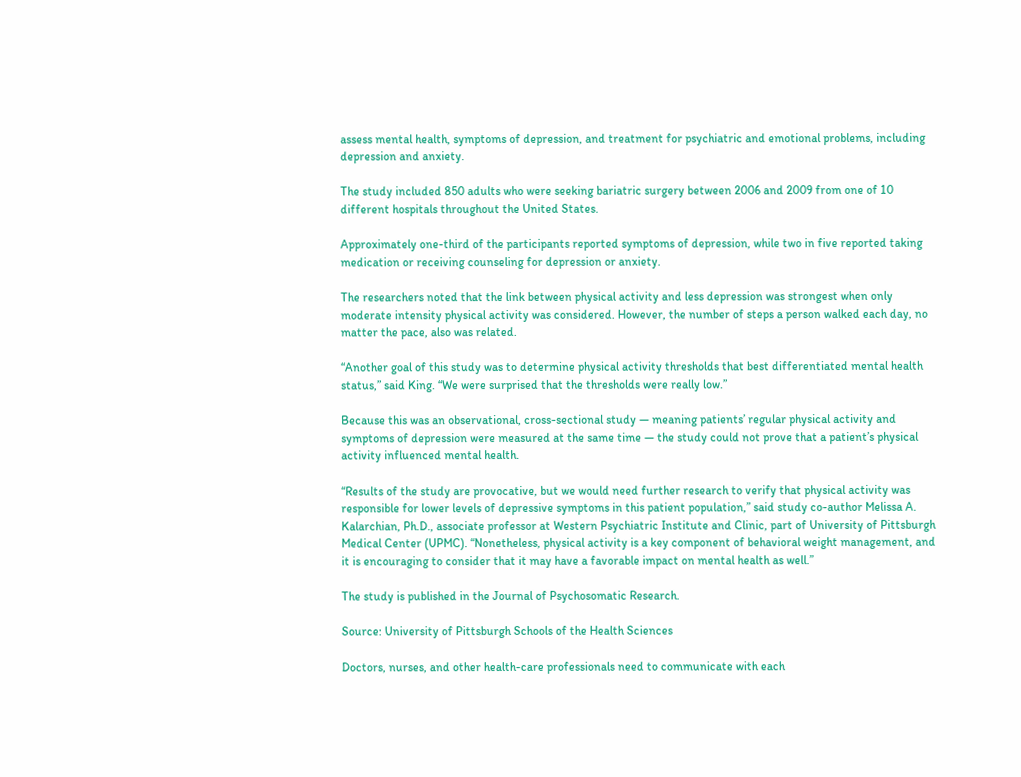assess mental health, symptoms of depression, and treatment for psychiatric and emotional problems, including depression and anxiety.

The study included 850 adults who were seeking bariatric surgery between 2006 and 2009 from one of 10 different hospitals throughout the United States.

Approximately one-third of the participants reported symptoms of depression, while two in five reported taking medication or receiving counseling for depression or anxiety.

The researchers noted that the link between physical activity and less depression was strongest when only moderate intensity physical activity was considered. However, the number of steps a person walked each day, no matter the pace, also was related.

“Another goal of this study was to determine physical activity thresholds that best differentiated mental health status,” said King. “We were surprised that the thresholds were really low.”

Because this was an observational, cross-sectional study — meaning patients’ regular physical activity and symptoms of depression were measured at the same time — the study could not prove that a patient’s physical activity influenced mental health.

“Results of the study are provocative, but we would need further research to verify that physical activity was responsible for lower levels of depressive symptoms in this patient population,” said study co-author Melissa A. Kalarchian, Ph.D., associate professor at Western Psychiatric Institute and Clinic, part of University of Pittsburgh Medical Center (UPMC). “Nonetheless, physical activity is a key component of behavioral weight management, and it is encouraging to consider that it may have a favorable impact on mental health as well.”

The study is published in the Journal of Psychosomatic Research.

Source: University of Pittsburgh Schools of the Health Sciences

Doctors, nurses, and other health-care professionals need to communicate with each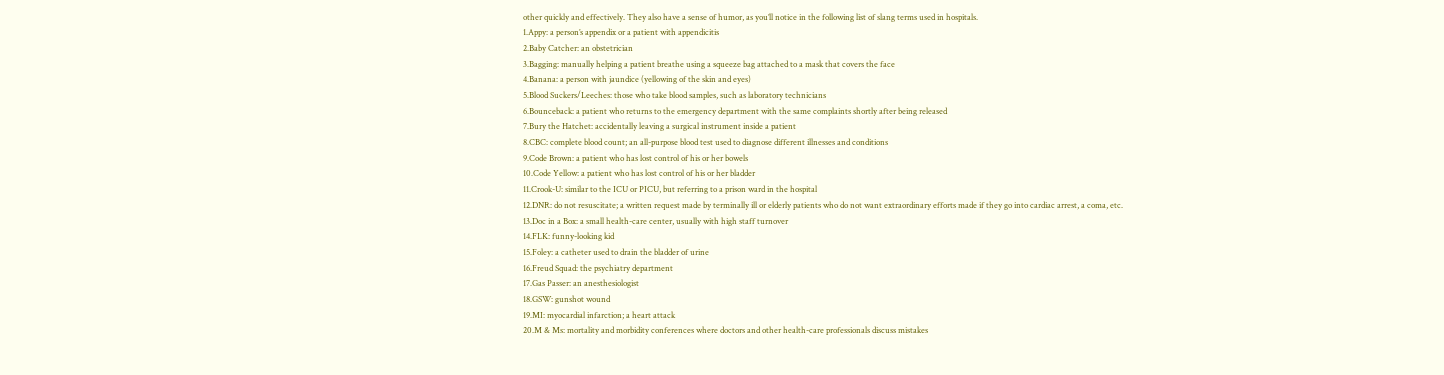other quickly and effectively. They also have a sense of humor, as you’ll notice in the following list of slang terms used in hospitals.
1.Appy: a person’s appendix or a patient with appendicitis
2.Baby Catcher: an obstetrician
3.Bagging: manually helping a patient breathe using a squeeze bag attached to a mask that covers the face
4.Banana: a person with jaundice (yellowing of the skin and eyes)
5.Blood Suckers/Leeches: those who take blood samples, such as laboratory technicians
6.Bounceback: a patient who returns to the emergency department with the same complaints shortly after being released
7.Bury the Hatchet: accidentally leaving a surgical instrument inside a patient
8.CBC: complete blood count; an all-purpose blood test used to diagnose different illnesses and conditions
9.Code Brown: a patient who has lost control of his or her bowels
10.Code Yellow: a patient who has lost control of his or her bladder
11.Crook-U: similar to the ICU or PICU, but referring to a prison ward in the hospital
12.DNR: do not resuscitate; a written request made by terminally ill or elderly patients who do not want extraordinary efforts made if they go into cardiac arrest, a coma, etc.
13.Doc in a Box: a small health-care center, usually with high staff turnover
14.FLK: funny-looking kid
15.Foley: a catheter used to drain the bladder of urine
16.Freud Squad: the psychiatry department
17.Gas Passer: an anesthesiologist
18.GSW: gunshot wound
19.MI: myocardial infarction; a heart attack
20.M & Ms: mortality and morbidity conferences where doctors and other health-care professionals discuss mistakes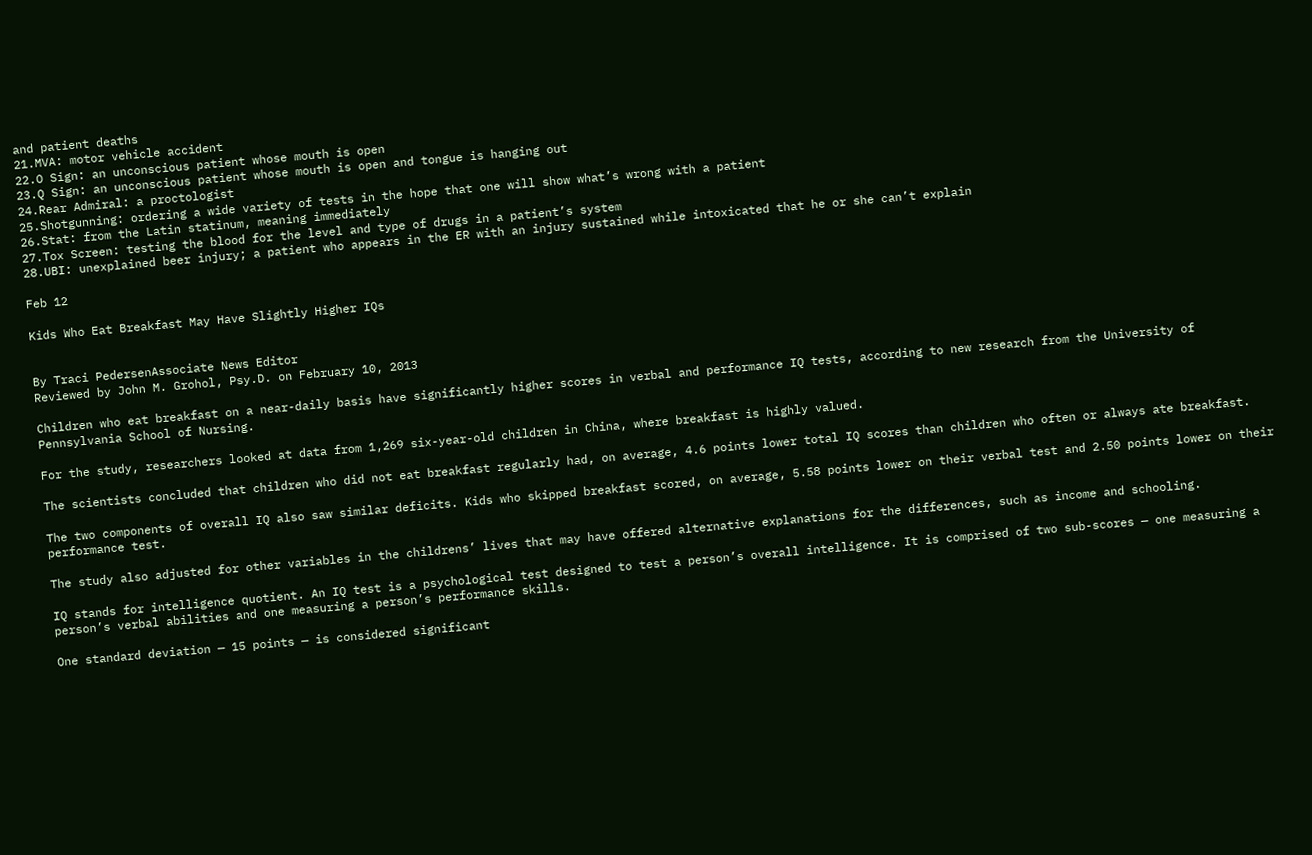and patient deaths
21.MVA: motor vehicle accident
22.O Sign: an unconscious patient whose mouth is open
23.Q Sign: an unconscious patient whose mouth is open and tongue is hanging out
24.Rear Admiral: a proctologist
25.Shotgunning: ordering a wide variety of tests in the hope that one will show what’s wrong with a patient
26.Stat: from the Latin statinum, meaning immediately
27.Tox Screen: testing the blood for the level and type of drugs in a patient’s system
28.UBI: unexplained beer injury; a patient who appears in the ER with an injury sustained while intoxicated that he or she can’t explain

Feb 12

Kids Who Eat Breakfast May Have Slightly Higher IQs


By Traci PedersenAssociate News Editor
Reviewed by John M. Grohol, Psy.D. on February 10, 2013

Children who eat breakfast on a near-daily basis have significantly higher scores in verbal and performance IQ tests, according to new research from the University of Pennsylvania School of Nursing.

For the study, researchers looked at data from 1,269 six-year-old children in China, where breakfast is highly valued.

The scientists concluded that children who did not eat breakfast regularly had, on average, 4.6 points lower total IQ scores than children who often or always ate breakfast.

The two components of overall IQ also saw similar deficits. Kids who skipped breakfast scored, on average, 5.58 points lower on their verbal test and 2.50 points lower on their performance test.

The study also adjusted for other variables in the childrens’ lives that may have offered alternative explanations for the differences, such as income and schooling.

IQ stands for intelligence quotient. An IQ test is a psychological test designed to test a person’s overall intelligence. It is comprised of two sub-scores — one measuring a person’s verbal abilities and one measuring a person’s performance skills.

One standard deviation — 15 points — is considered significant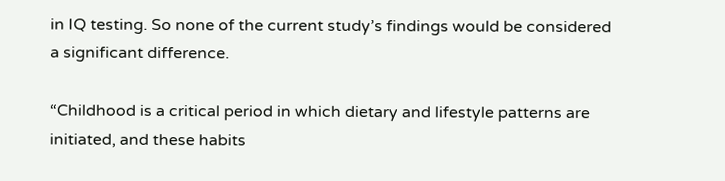in IQ testing. So none of the current study’s findings would be considered a significant difference.

“Childhood is a critical period in which dietary and lifestyle patterns are initiated, and these habits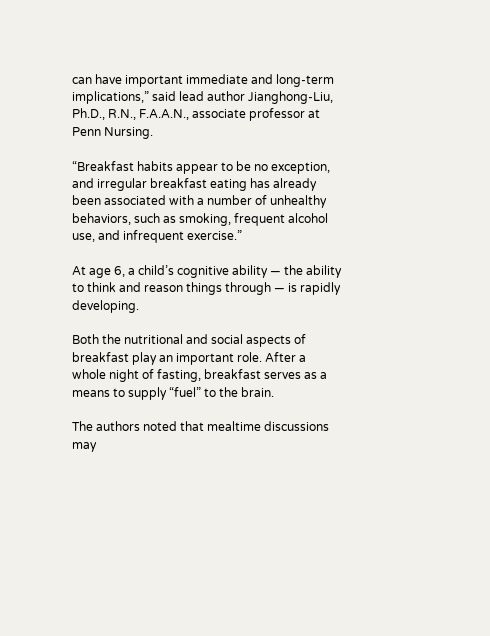can have important immediate and long-term implications,” said lead author Jianghong-Liu, Ph.D., R.N., F.A.A.N., associate professor at Penn Nursing.

“Breakfast habits appear to be no exception, and irregular breakfast eating has already been associated with a number of unhealthy behaviors, such as smoking, frequent alcohol use, and infrequent exercise.”

At age 6, a child’s cognitive ability — the ability to think and reason things through — is rapidly developing.

Both the nutritional and social aspects of breakfast play an important role. After a whole night of fasting, breakfast serves as a means to supply “fuel” to the brain.

The authors noted that mealtime discussions may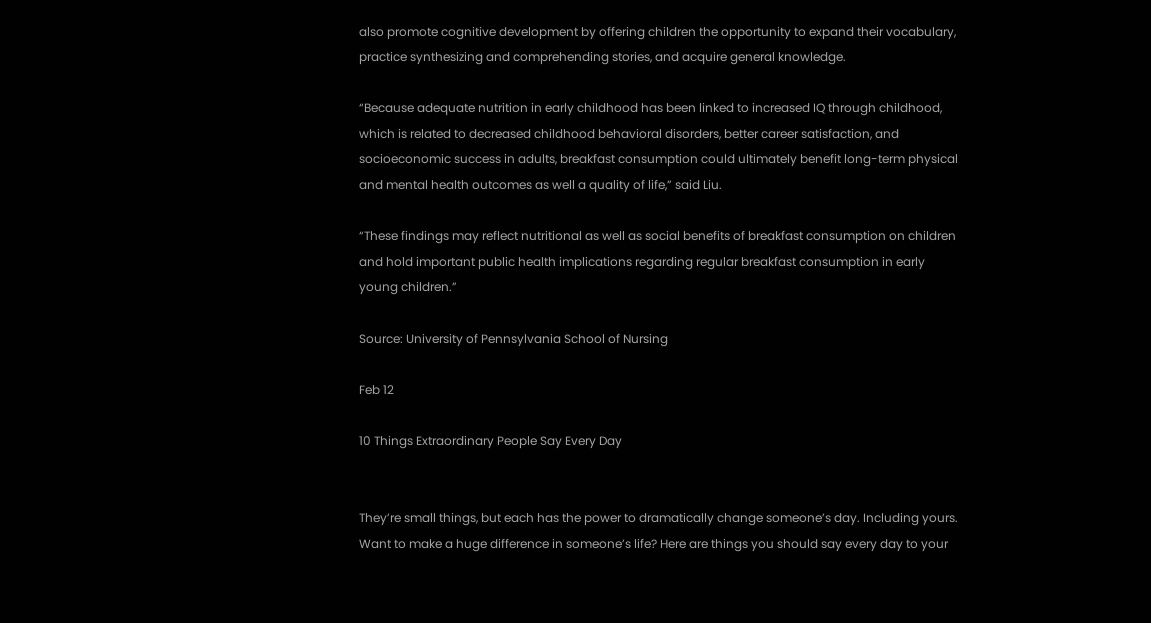also promote cognitive development by offering children the opportunity to expand their vocabulary, practice synthesizing and comprehending stories, and acquire general knowledge.

“Because adequate nutrition in early childhood has been linked to increased IQ through childhood, which is related to decreased childhood behavioral disorders, better career satisfaction, and socioeconomic success in adults, breakfast consumption could ultimately benefit long-term physical and mental health outcomes as well a quality of life,” said Liu.

“These findings may reflect nutritional as well as social benefits of breakfast consumption on children and hold important public health implications regarding regular breakfast consumption in early young children.”

Source: University of Pennsylvania School of Nursing

Feb 12

10 Things Extraordinary People Say Every Day


They’re small things, but each has the power to dramatically change someone’s day. Including yours.
Want to make a huge difference in someone’s life? Here are things you should say every day to your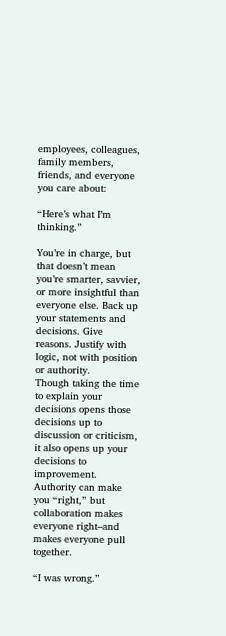employees, colleagues, family members, friends, and everyone you care about:

“Here’s what I’m thinking.”

You’re in charge, but that doesn’t mean you’re smarter, savvier, or more insightful than everyone else. Back up your statements and decisions. Give reasons. Justify with logic, not with position or authority.
Though taking the time to explain your decisions opens those decisions up to discussion or criticism, it also opens up your decisions to improvement.
Authority can make you “right,” but collaboration makes everyone right–and makes everyone pull together.

“I was wrong.”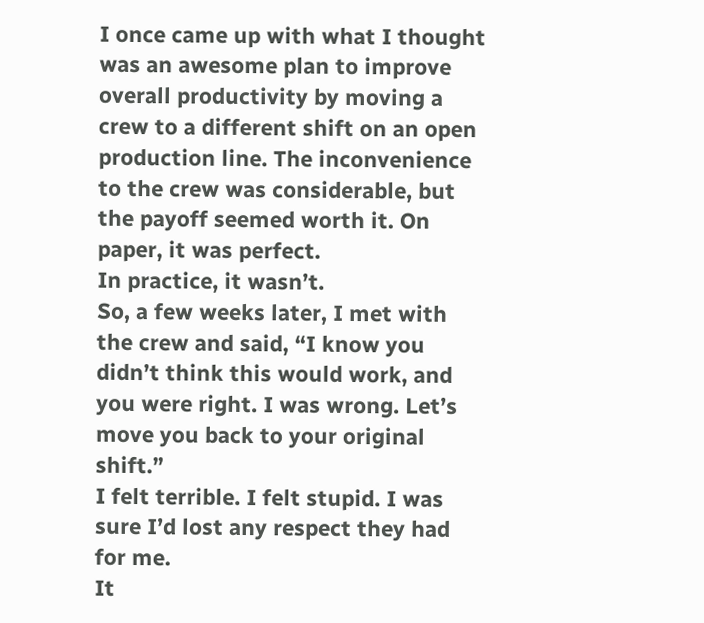I once came up with what I thought was an awesome plan to improve overall productivity by moving a crew to a different shift on an open production line. The inconvenience to the crew was considerable, but the payoff seemed worth it. On paper, it was perfect.
In practice, it wasn’t.
So, a few weeks later, I met with the crew and said, “I know you didn’t think this would work, and you were right. I was wrong. Let’s move you back to your original shift.”
I felt terrible. I felt stupid. I was sure I’d lost any respect they had for me.
It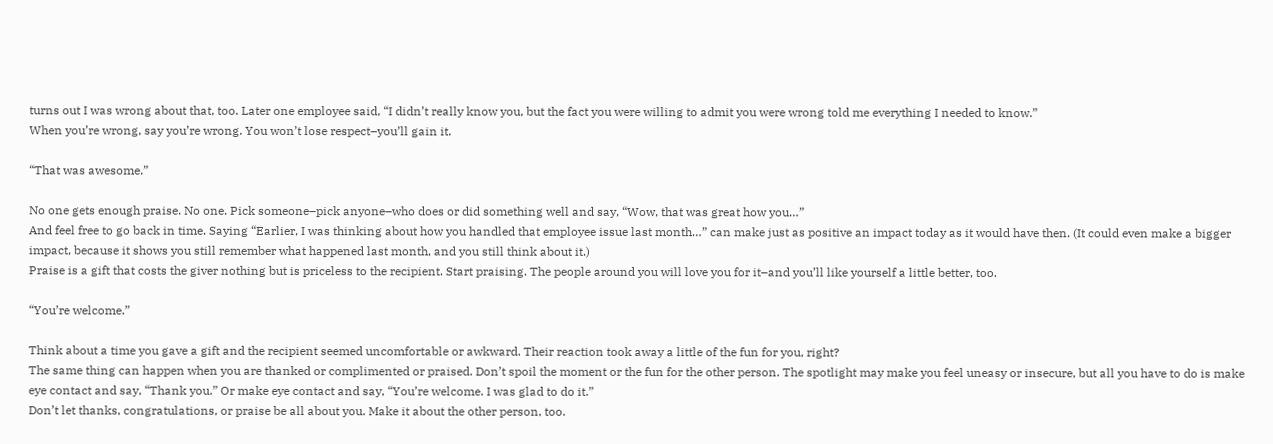turns out I was wrong about that, too. Later one employee said, “I didn’t really know you, but the fact you were willing to admit you were wrong told me everything I needed to know.”
When you’re wrong, say you’re wrong. You won’t lose respect–you’ll gain it.

“That was awesome.”

No one gets enough praise. No one. Pick someone–pick anyone–who does or did something well and say, “Wow, that was great how you…”
And feel free to go back in time. Saying “Earlier, I was thinking about how you handled that employee issue last month…” can make just as positive an impact today as it would have then. (It could even make a bigger impact, because it shows you still remember what happened last month, and you still think about it.)
Praise is a gift that costs the giver nothing but is priceless to the recipient. Start praising. The people around you will love you for it–and you’ll like yourself a little better, too.

“You’re welcome.”

Think about a time you gave a gift and the recipient seemed uncomfortable or awkward. Their reaction took away a little of the fun for you, right?
The same thing can happen when you are thanked or complimented or praised. Don’t spoil the moment or the fun for the other person. The spotlight may make you feel uneasy or insecure, but all you have to do is make eye contact and say, “Thank you.” Or make eye contact and say, “You’re welcome. I was glad to do it.”
Don’t let thanks, congratulations, or praise be all about you. Make it about the other person, too.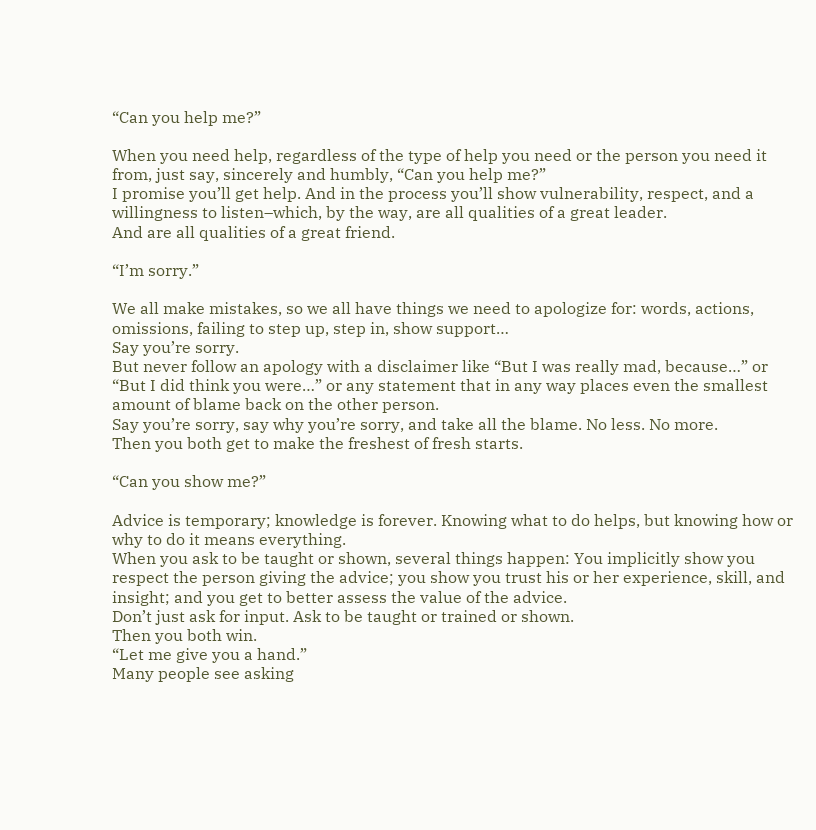“Can you help me?”

When you need help, regardless of the type of help you need or the person you need it from, just say, sincerely and humbly, “Can you help me?”
I promise you’ll get help. And in the process you’ll show vulnerability, respect, and a willingness to listen–which, by the way, are all qualities of a great leader.
And are all qualities of a great friend.

“I’m sorry.”

We all make mistakes, so we all have things we need to apologize for: words, actions, omissions, failing to step up, step in, show support…
Say you’re sorry.
But never follow an apology with a disclaimer like “But I was really mad, because…” or “But I did think you were…” or any statement that in any way places even the smallest amount of blame back on the other person.
Say you’re sorry, say why you’re sorry, and take all the blame. No less. No more.
Then you both get to make the freshest of fresh starts.

“Can you show me?”

Advice is temporary; knowledge is forever. Knowing what to do helps, but knowing how or why to do it means everything.
When you ask to be taught or shown, several things happen: You implicitly show you respect the person giving the advice; you show you trust his or her experience, skill, and insight; and you get to better assess the value of the advice.
Don’t just ask for input. Ask to be taught or trained or shown.
Then you both win.
“Let me give you a hand.”
Many people see asking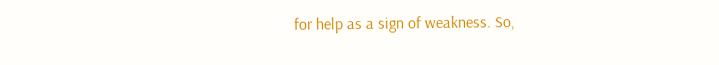for help as a sign of weakness. So,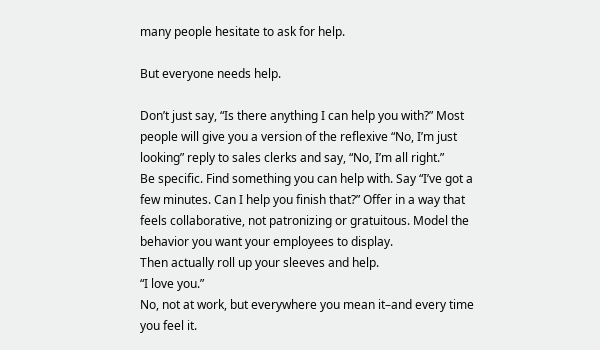many people hesitate to ask for help.

But everyone needs help.

Don’t just say, “Is there anything I can help you with?” Most people will give you a version of the reflexive “No, I’m just looking” reply to sales clerks and say, “No, I’m all right.”
Be specific. Find something you can help with. Say “I’ve got a few minutes. Can I help you finish that?” Offer in a way that feels collaborative, not patronizing or gratuitous. Model the behavior you want your employees to display.
Then actually roll up your sleeves and help.
“I love you.”
No, not at work, but everywhere you mean it–and every time you feel it.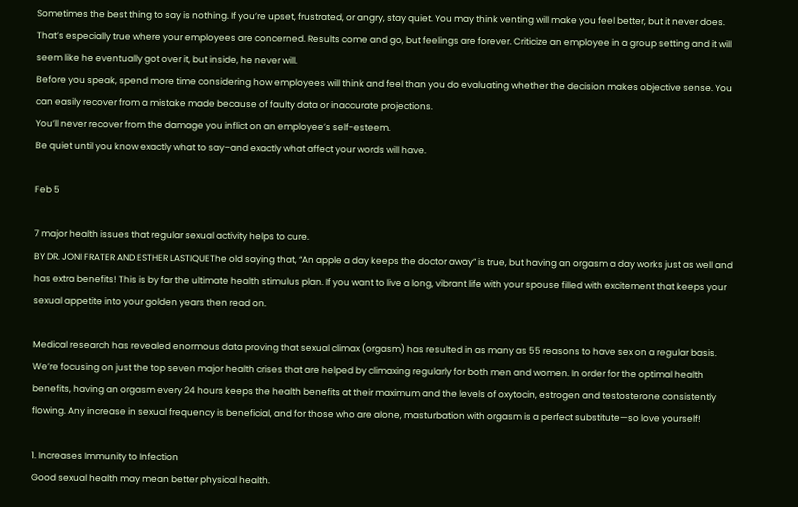Sometimes the best thing to say is nothing. If you’re upset, frustrated, or angry, stay quiet. You may think venting will make you feel better, but it never does.
That’s especially true where your employees are concerned. Results come and go, but feelings are forever. Criticize an employee in a group setting and it will seem like he eventually got over it, but inside, he never will.
Before you speak, spend more time considering how employees will think and feel than you do evaluating whether the decision makes objective sense. You can easily recover from a mistake made because of faulty data or inaccurate projections.
You’ll never recover from the damage you inflict on an employee’s self-esteem.
Be quiet until you know exactly what to say–and exactly what affect your words will have.

Feb 5

7 major health issues that regular sexual activity helps to cure.
BY DR. JONI FRATER AND ESTHER LASTIQUEThe old saying that, “An apple a day keeps the doctor away” is true, but having an orgasm a day works just as well and has extra benefits! This is by far the ultimate health stimulus plan. If you want to live a long, vibrant life with your spouse filled with excitement that keeps your sexual appetite into your golden years then read on.

Medical research has revealed enormous data proving that sexual climax (orgasm) has resulted in as many as 55 reasons to have sex on a regular basis. We’re focusing on just the top seven major health crises that are helped by climaxing regularly for both men and women. In order for the optimal health benefits, having an orgasm every 24 hours keeps the health benefits at their maximum and the levels of oxytocin, estrogen and testosterone consistently flowing. Any increase in sexual frequency is beneficial, and for those who are alone, masturbation with orgasm is a perfect substitute—so love yourself!

1. Increases Immunity to Infection
Good sexual health may mean better physical health.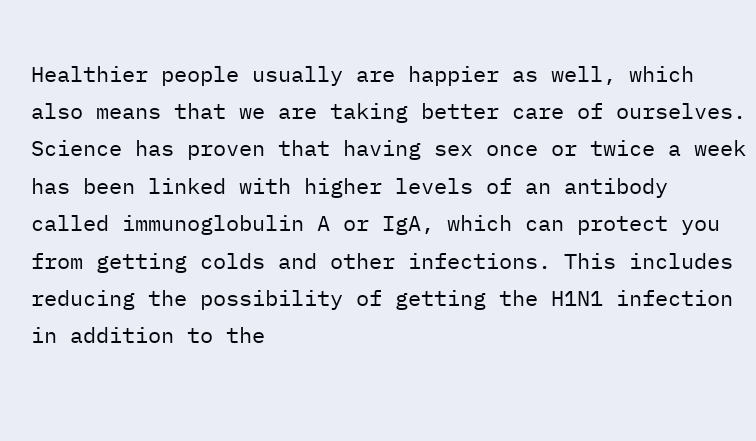Healthier people usually are happier as well, which also means that we are taking better care of ourselves. Science has proven that having sex once or twice a week has been linked with higher levels of an antibody called immunoglobulin A or IgA, which can protect you from getting colds and other infections. This includes reducing the possibility of getting the H1N1 infection in addition to the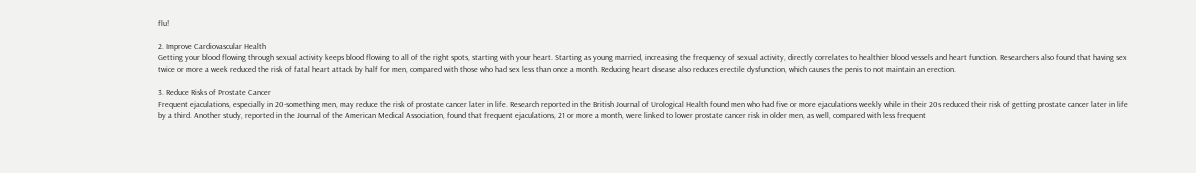flu!

2. Improve Cardiovascular Health
Getting your blood flowing through sexual activity keeps blood flowing to all of the right spots, starting with your heart. Starting as young married, increasing the frequency of sexual activity, directly correlates to healthier blood vessels and heart function. Researchers also found that having sex twice or more a week reduced the risk of fatal heart attack by half for men, compared with those who had sex less than once a month. Reducing heart disease also reduces erectile dysfunction, which causes the penis to not maintain an erection.

3. Reduce Risks of Prostate Cancer
Frequent ejaculations, especially in 20-something men, may reduce the risk of prostate cancer later in life. Research reported in the British Journal of Urological Health found men who had five or more ejaculations weekly while in their 20s reduced their risk of getting prostate cancer later in life by a third. Another study, reported in the Journal of the American Medical Association, found that frequent ejaculations, 21 or more a month, were linked to lower prostate cancer risk in older men, as well, compared with less frequent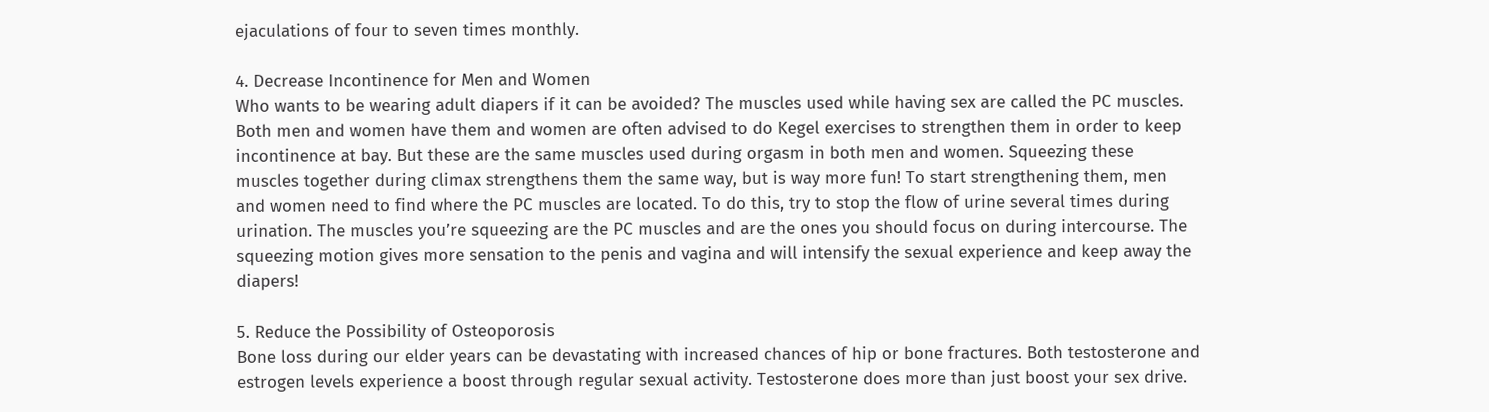ejaculations of four to seven times monthly.

4. Decrease Incontinence for Men and Women
Who wants to be wearing adult diapers if it can be avoided? The muscles used while having sex are called the PC muscles. Both men and women have them and women are often advised to do Kegel exercises to strengthen them in order to keep incontinence at bay. But these are the same muscles used during orgasm in both men and women. Squeezing these muscles together during climax strengthens them the same way, but is way more fun! To start strengthening them, men and women need to find where the PC muscles are located. To do this, try to stop the flow of urine several times during urination. The muscles you’re squeezing are the PC muscles and are the ones you should focus on during intercourse. The squeezing motion gives more sensation to the penis and vagina and will intensify the sexual experience and keep away the diapers!

5. Reduce the Possibility of Osteoporosis
Bone loss during our elder years can be devastating with increased chances of hip or bone fractures. Both testosterone and estrogen levels experience a boost through regular sexual activity. Testosterone does more than just boost your sex drive.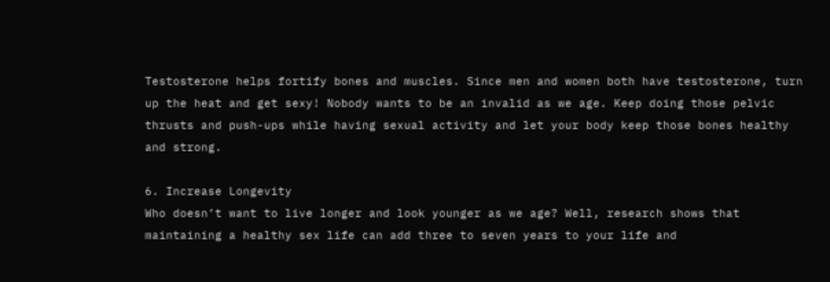Testosterone helps fortify bones and muscles. Since men and women both have testosterone, turn up the heat and get sexy! Nobody wants to be an invalid as we age. Keep doing those pelvic thrusts and push-ups while having sexual activity and let your body keep those bones healthy and strong.

6. Increase Longevity
Who doesn’t want to live longer and look younger as we age? Well, research shows that maintaining a healthy sex life can add three to seven years to your life and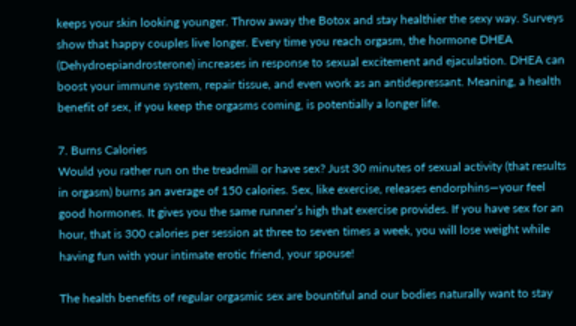keeps your skin looking younger. Throw away the Botox and stay healthier the sexy way. Surveys show that happy couples live longer. Every time you reach orgasm, the hormone DHEA (Dehydroepiandrosterone) increases in response to sexual excitement and ejaculation. DHEA can boost your immune system, repair tissue, and even work as an antidepressant. Meaning, a health benefit of sex, if you keep the orgasms coming, is potentially a longer life.

7. Burns Calories
Would you rather run on the treadmill or have sex? Just 30 minutes of sexual activity (that results in orgasm) burns an average of 150 calories. Sex, like exercise, releases endorphins—your feel good hormones. It gives you the same runner’s high that exercise provides. If you have sex for an hour, that is 300 calories per session at three to seven times a week, you will lose weight while having fun with your intimate erotic friend, your spouse!

The health benefits of regular orgasmic sex are bountiful and our bodies naturally want to stay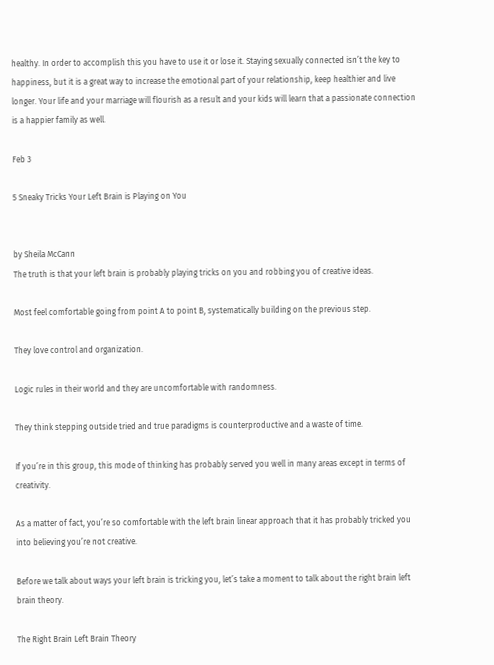healthy. In order to accomplish this you have to use it or lose it. Staying sexually connected isn’t the key to happiness, but it is a great way to increase the emotional part of your relationship, keep healthier and live longer. Your life and your marriage will flourish as a result and your kids will learn that a passionate connection is a happier family as well.

Feb 3

5 Sneaky Tricks Your Left Brain is Playing on You


by Sheila McCann
The truth is that your left brain is probably playing tricks on you and robbing you of creative ideas.

Most feel comfortable going from point A to point B, systematically building on the previous step.

They love control and organization.

Logic rules in their world and they are uncomfortable with randomness.

They think stepping outside tried and true paradigms is counterproductive and a waste of time.

If you’re in this group, this mode of thinking has probably served you well in many areas except in terms of creativity.

As a matter of fact, you’re so comfortable with the left brain linear approach that it has probably tricked you into believing you’re not creative.

Before we talk about ways your left brain is tricking you, let’s take a moment to talk about the right brain left brain theory.

The Right Brain Left Brain Theory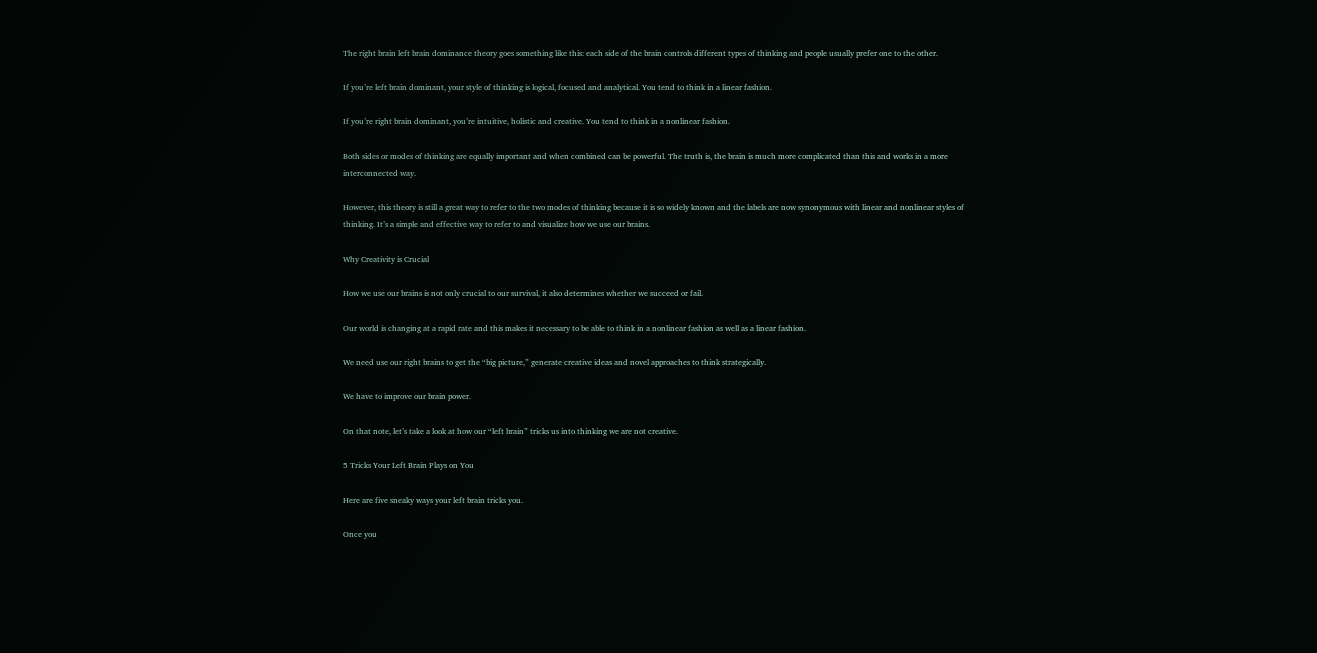The right brain left brain dominance theory goes something like this: each side of the brain controls different types of thinking and people usually prefer one to the other.

If you’re left brain dominant, your style of thinking is logical, focused and analytical. You tend to think in a linear fashion.

If you’re right brain dominant, you’re intuitive, holistic and creative. You tend to think in a nonlinear fashion.

Both sides or modes of thinking are equally important and when combined can be powerful. The truth is, the brain is much more complicated than this and works in a more interconnected way.

However, this theory is still a great way to refer to the two modes of thinking because it is so widely known and the labels are now synonymous with linear and nonlinear styles of thinking. It’s a simple and effective way to refer to and visualize how we use our brains.

Why Creativity is Crucial

How we use our brains is not only crucial to our survival, it also determines whether we succeed or fail.

Our world is changing at a rapid rate and this makes it necessary to be able to think in a nonlinear fashion as well as a linear fashion.

We need use our right brains to get the “big picture,” generate creative ideas and novel approaches to think strategically.

We have to improve our brain power.

On that note, let’s take a look at how our “left brain” tricks us into thinking we are not creative.

5 Tricks Your Left Brain Plays on You

Here are five sneaky ways your left brain tricks you.

Once you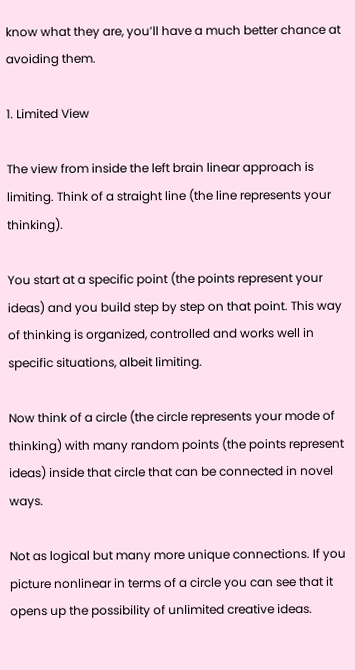know what they are, you’ll have a much better chance at avoiding them.

1. Limited View

The view from inside the left brain linear approach is limiting. Think of a straight line (the line represents your thinking).

You start at a specific point (the points represent your ideas) and you build step by step on that point. This way of thinking is organized, controlled and works well in specific situations, albeit limiting.

Now think of a circle (the circle represents your mode of thinking) with many random points (the points represent ideas) inside that circle that can be connected in novel ways.

Not as logical but many more unique connections. If you picture nonlinear in terms of a circle you can see that it opens up the possibility of unlimited creative ideas.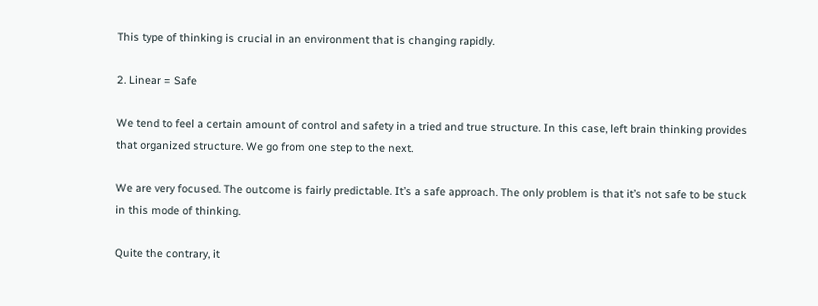This type of thinking is crucial in an environment that is changing rapidly.

2. Linear = Safe

We tend to feel a certain amount of control and safety in a tried and true structure. In this case, left brain thinking provides that organized structure. We go from one step to the next.

We are very focused. The outcome is fairly predictable. It’s a safe approach. The only problem is that it’s not safe to be stuck in this mode of thinking.

Quite the contrary, it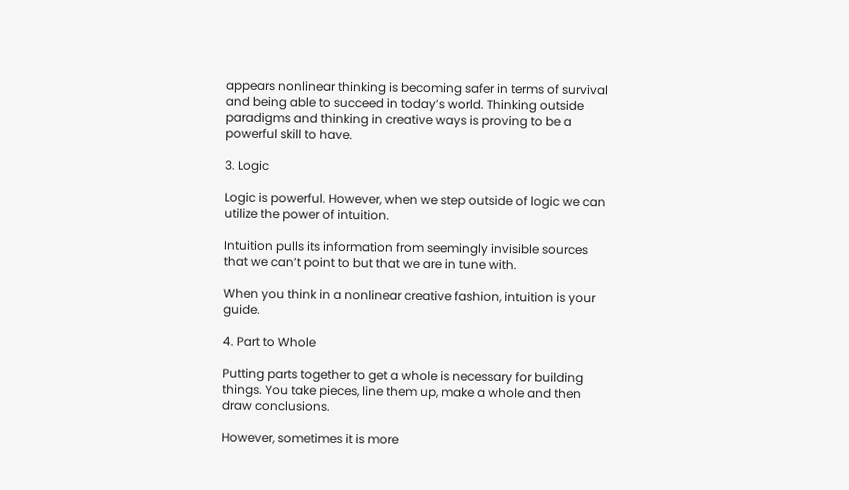appears nonlinear thinking is becoming safer in terms of survival and being able to succeed in today’s world. Thinking outside paradigms and thinking in creative ways is proving to be a powerful skill to have.

3. Logic

Logic is powerful. However, when we step outside of logic we can utilize the power of intuition.

Intuition pulls its information from seemingly invisible sources that we can’t point to but that we are in tune with.

When you think in a nonlinear creative fashion, intuition is your guide.

4. Part to Whole

Putting parts together to get a whole is necessary for building things. You take pieces, line them up, make a whole and then draw conclusions.

However, sometimes it is more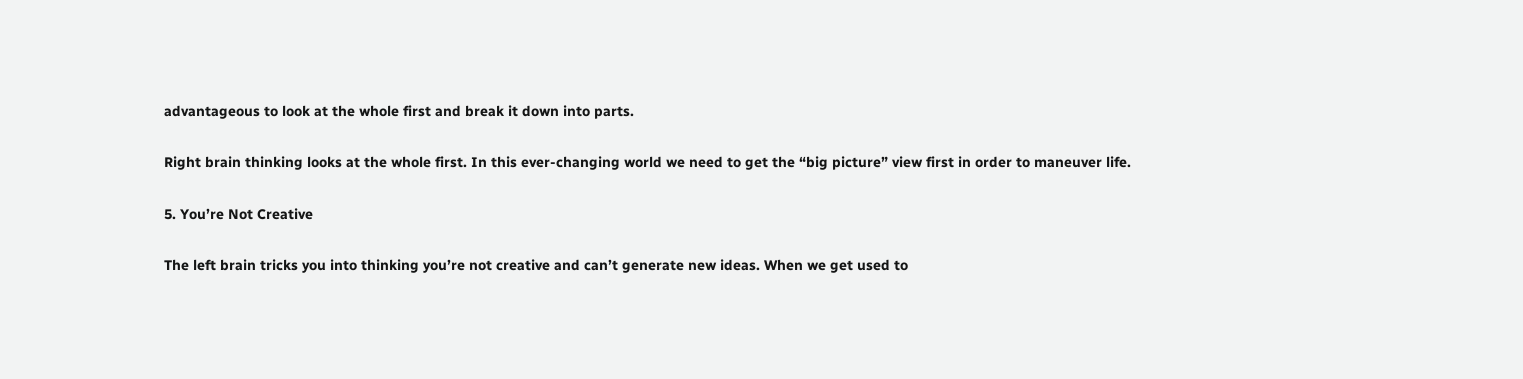advantageous to look at the whole first and break it down into parts.

Right brain thinking looks at the whole first. In this ever-changing world we need to get the “big picture” view first in order to maneuver life.

5. You’re Not Creative

The left brain tricks you into thinking you’re not creative and can’t generate new ideas. When we get used to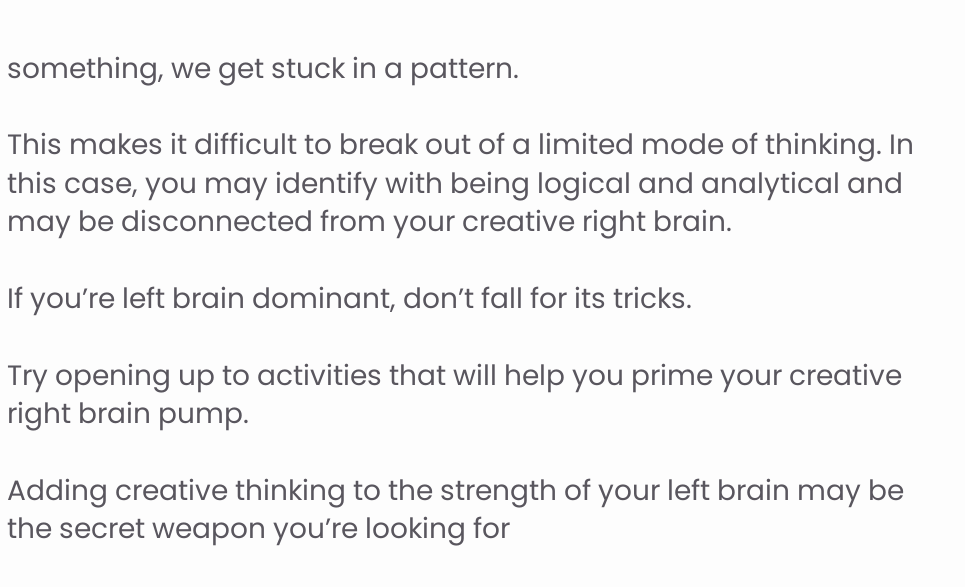something, we get stuck in a pattern.

This makes it difficult to break out of a limited mode of thinking. In this case, you may identify with being logical and analytical and may be disconnected from your creative right brain.

If you’re left brain dominant, don’t fall for its tricks.

Try opening up to activities that will help you prime your creative right brain pump.

Adding creative thinking to the strength of your left brain may be the secret weapon you’re looking for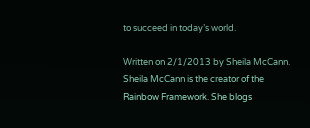to succeed in today’s world.

Written on 2/1/2013 by Sheila McCann. Sheila McCann is the creator of the Rainbow Framework. She blogs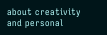about creativity and personal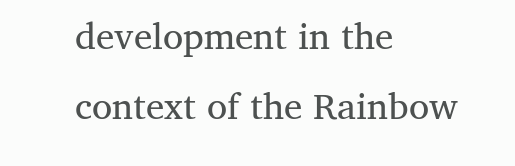development in the context of the Rainbow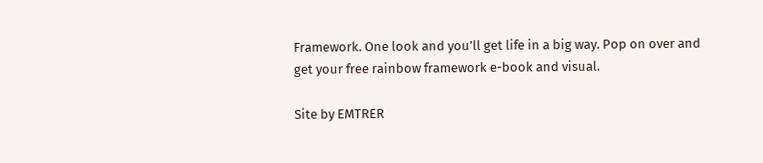Framework. One look and you’ll get life in a big way. Pop on over and get your free rainbow framework e-book and visual.

Site by EMTRER